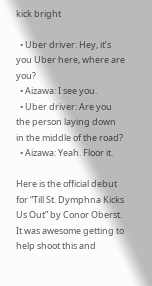kick bright

  • Uber driver: Hey, it’s you Uber here, where are you?
  • Aizawa: I see you.
  • Uber driver: Are you the person laying down in the middle of the road?
  • Aizawa: Yeah. Floor it.

Here is the official debut for “Till St. Dymphna Kicks Us Out” by Conor Oberst. It was awesome getting to help shoot this and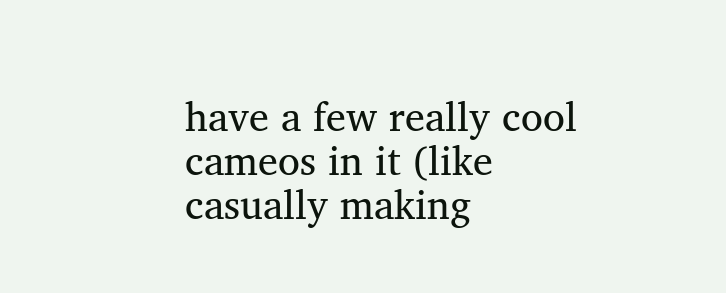have a few really cool cameos in it (like casually making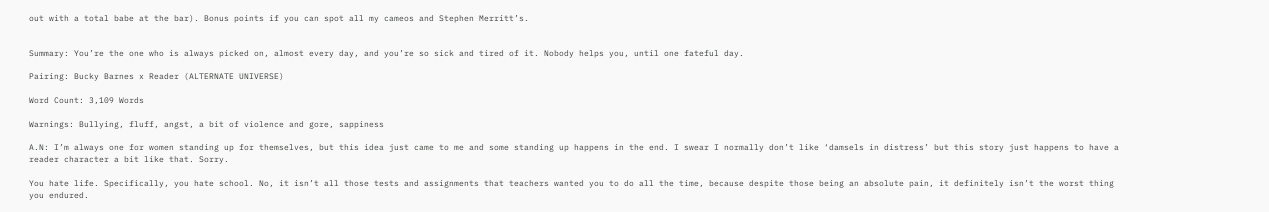out with a total babe at the bar). Bonus points if you can spot all my cameos and Stephen Merritt’s.


Summary: You’re the one who is always picked on, almost every day, and you’re so sick and tired of it. Nobody helps you, until one fateful day.

Pairing: Bucky Barnes x Reader (ALTERNATE UNIVERSE)

Word Count: 3,109 Words

Warnings: Bullying, fluff, angst, a bit of violence and gore, sappiness

A.N: I’m always one for women standing up for themselves, but this idea just came to me and some standing up happens in the end. I swear I normally don’t like ‘damsels in distress’ but this story just happens to have a reader character a bit like that. Sorry.

You hate life. Specifically, you hate school. No, it isn’t all those tests and assignments that teachers wanted you to do all the time, because despite those being an absolute pain, it definitely isn’t the worst thing you endured.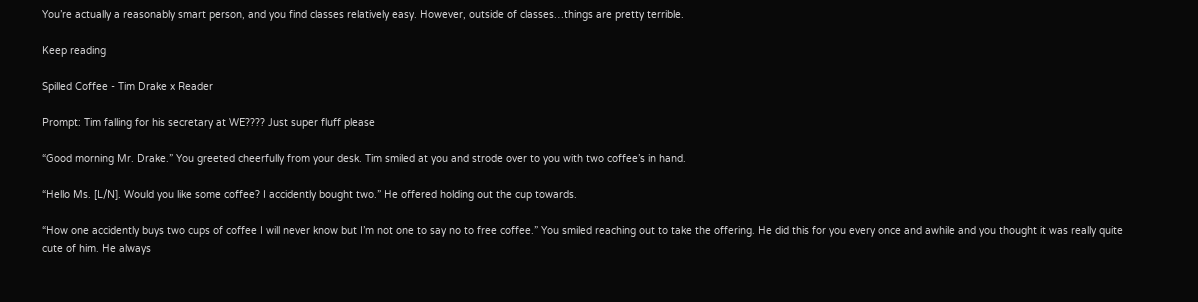You’re actually a reasonably smart person, and you find classes relatively easy. However, outside of classes…things are pretty terrible.

Keep reading

Spilled Coffee - Tim Drake x Reader

Prompt: Tim falling for his secretary at WE???? Just super fluff please

“Good morning Mr. Drake.” You greeted cheerfully from your desk. Tim smiled at you and strode over to you with two coffee’s in hand.

“Hello Ms. [L/N]. Would you like some coffee? I accidently bought two.” He offered holding out the cup towards.

“How one accidently buys two cups of coffee I will never know but I’m not one to say no to free coffee.” You smiled reaching out to take the offering. He did this for you every once and awhile and you thought it was really quite cute of him. He always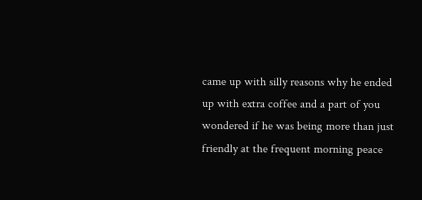came up with silly reasons why he ended up with extra coffee and a part of you wondered if he was being more than just friendly at the frequent morning peace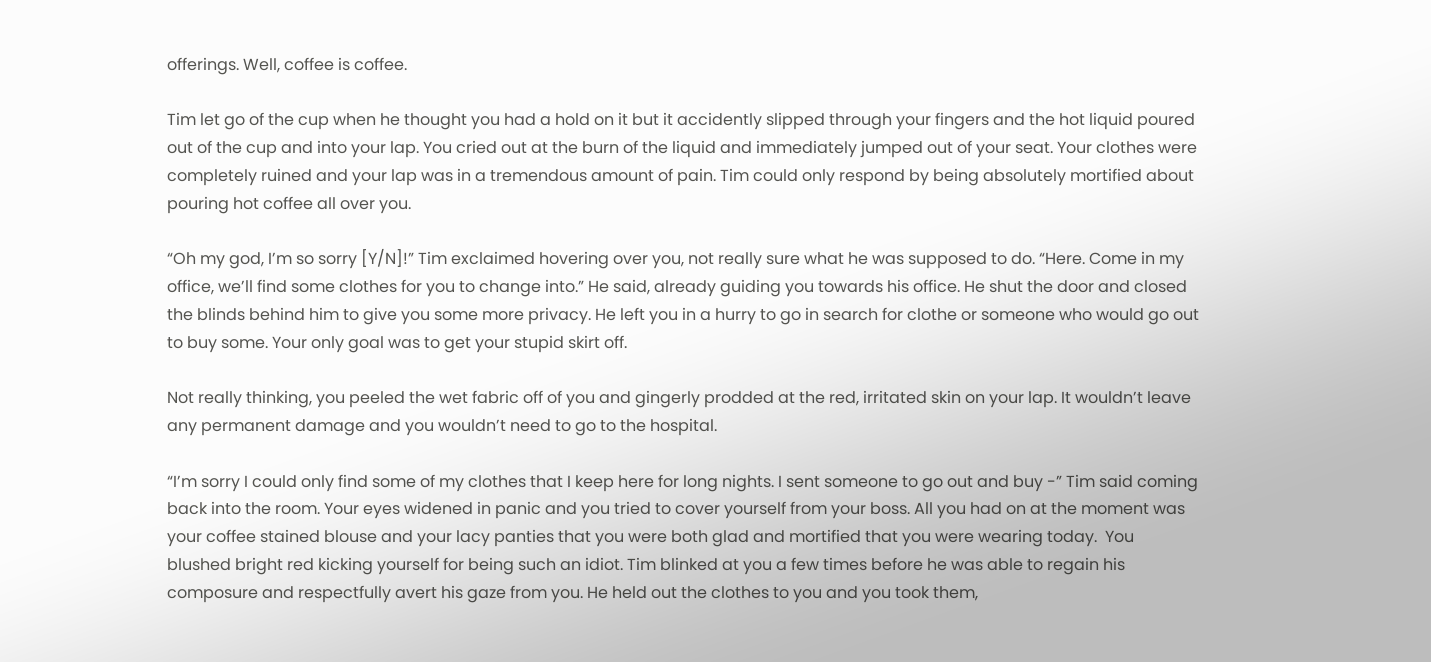offerings. Well, coffee is coffee.

Tim let go of the cup when he thought you had a hold on it but it accidently slipped through your fingers and the hot liquid poured out of the cup and into your lap. You cried out at the burn of the liquid and immediately jumped out of your seat. Your clothes were completely ruined and your lap was in a tremendous amount of pain. Tim could only respond by being absolutely mortified about pouring hot coffee all over you.

“Oh my god, I’m so sorry [Y/N]!” Tim exclaimed hovering over you, not really sure what he was supposed to do. “Here. Come in my office, we’ll find some clothes for you to change into.” He said, already guiding you towards his office. He shut the door and closed the blinds behind him to give you some more privacy. He left you in a hurry to go in search for clothe or someone who would go out to buy some. Your only goal was to get your stupid skirt off.

Not really thinking, you peeled the wet fabric off of you and gingerly prodded at the red, irritated skin on your lap. It wouldn’t leave any permanent damage and you wouldn’t need to go to the hospital.

“I’m sorry I could only find some of my clothes that I keep here for long nights. I sent someone to go out and buy -” Tim said coming back into the room. Your eyes widened in panic and you tried to cover yourself from your boss. All you had on at the moment was your coffee stained blouse and your lacy panties that you were both glad and mortified that you were wearing today.  You blushed bright red kicking yourself for being such an idiot. Tim blinked at you a few times before he was able to regain his composure and respectfully avert his gaze from you. He held out the clothes to you and you took them,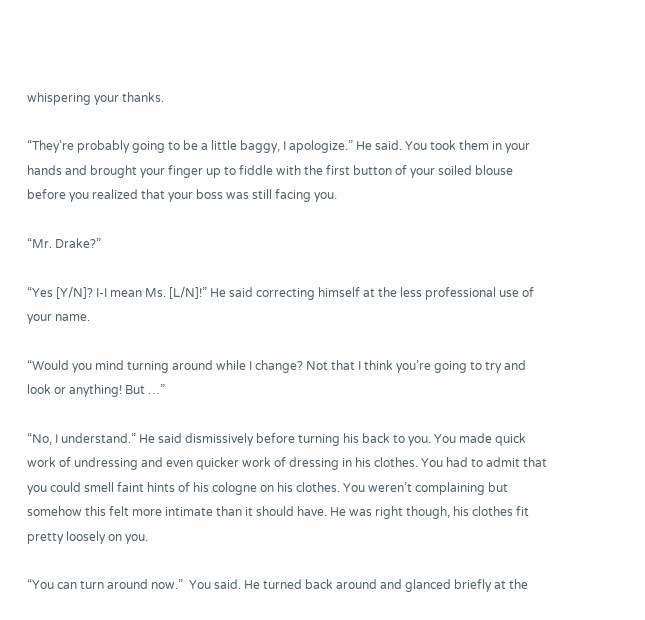whispering your thanks.

“They’re probably going to be a little baggy, I apologize.” He said. You took them in your hands and brought your finger up to fiddle with the first button of your soiled blouse before you realized that your boss was still facing you.

“Mr. Drake?”

“Yes [Y/N]? I-I mean Ms. [L/N]!” He said correcting himself at the less professional use of your name.

“Would you mind turning around while I change? Not that I think you’re going to try and look or anything! But …”

“No, I understand.” He said dismissively before turning his back to you. You made quick work of undressing and even quicker work of dressing in his clothes. You had to admit that you could smell faint hints of his cologne on his clothes. You weren’t complaining but somehow this felt more intimate than it should have. He was right though, his clothes fit pretty loosely on you.

“You can turn around now.”  You said. He turned back around and glanced briefly at the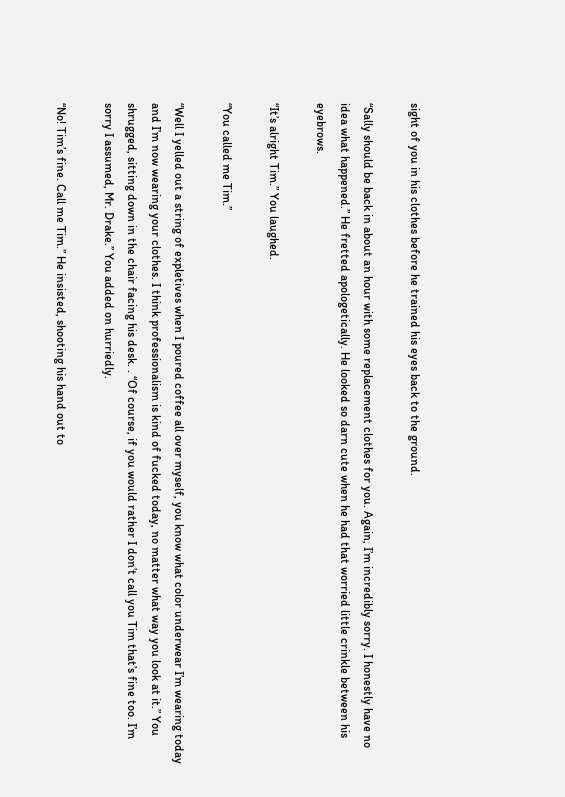sight of you in his clothes before he trained his eyes back to the ground.

“Sally should be back in about an hour with some replacement clothes for you. Again, I’m incredibly sorry. I honestly have no idea what happened.” He fretted apologetically. He looked so darn cute when he had that worried little crinkle between his eyebrows.

“It’s alright Tim.” You laughed.

“You called me Tim.”

“Well I yelled out a string of expletives when I poured coffee all over myself, you know what color underwear I’m wearing today and I’m now wearing your clothes. I think professionalism is kind of fucked today, no matter what way you look at it.” You shrugged, sitting down in the chair facing his desk. . “Of course, if you would rather I don’t call you Tim that’s fine too. I’m sorry I assumed, Mr. Drake.” You added on hurriedly.

“No! Tim’s fine. Call me Tim.” He insisted, shooting his hand out to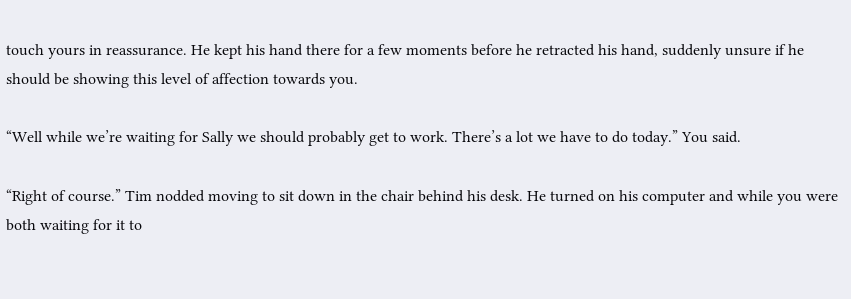touch yours in reassurance. He kept his hand there for a few moments before he retracted his hand, suddenly unsure if he should be showing this level of affection towards you.

“Well while we’re waiting for Sally we should probably get to work. There’s a lot we have to do today.” You said.

“Right of course.” Tim nodded moving to sit down in the chair behind his desk. He turned on his computer and while you were both waiting for it to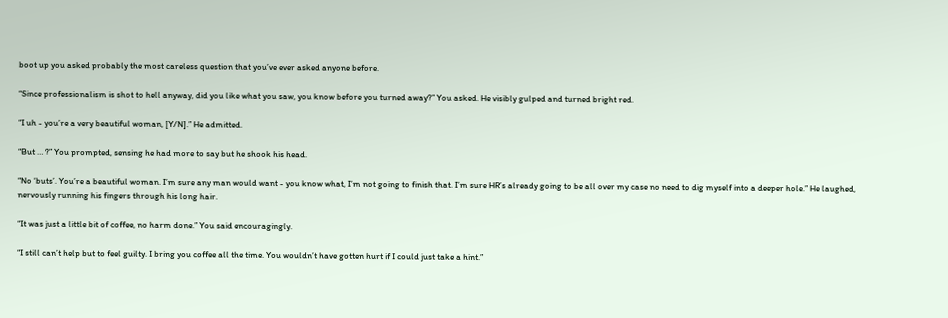boot up you asked probably the most careless question that you’ve ever asked anyone before.

“Since professionalism is shot to hell anyway, did you like what you saw, you know before you turned away?” You asked. He visibly gulped and turned bright red.

“I uh - you’re a very beautiful woman, [Y/N].” He admitted.

“But … ?” You prompted, sensing he had more to say but he shook his head.

“No ‘buts’. You’re a beautiful woman. I’m sure any man would want - you know what, I’m not going to finish that. I’m sure HR’s already going to be all over my case no need to dig myself into a deeper hole.” He laughed, nervously running his fingers through his long hair.

“It was just a little bit of coffee, no harm done.” You said encouragingly.

“I still can’t help but to feel guilty. I bring you coffee all the time. You wouldn’t have gotten hurt if I could just take a hint.”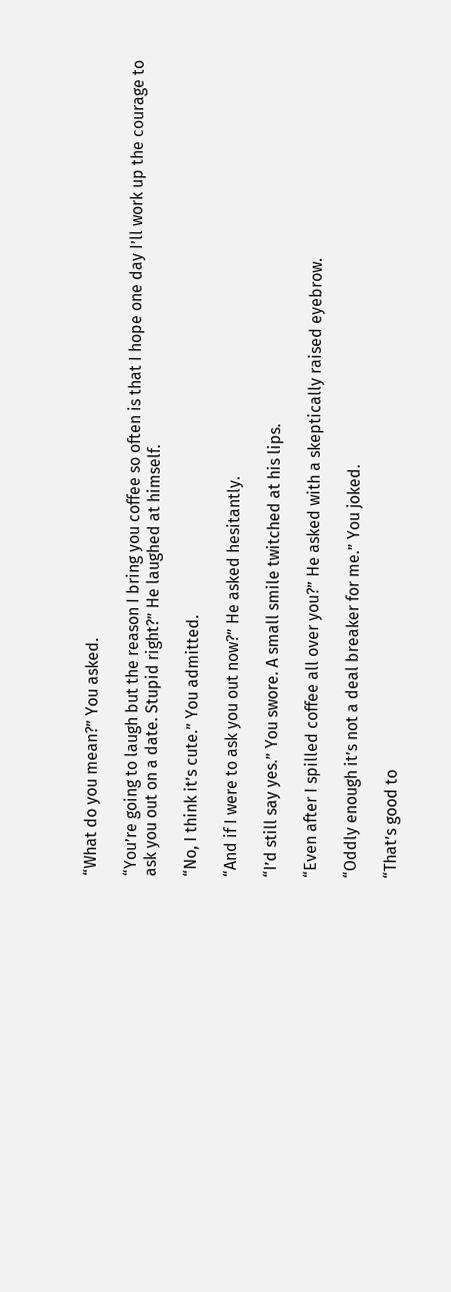“What do you mean?” You asked.

“You’re going to laugh but the reason I bring you coffee so often is that I hope one day I’ll work up the courage to ask you out on a date. Stupid right?” He laughed at himself.

“No, I think it’s cute.” You admitted.

“And if I were to ask you out now?” He asked hesitantly.

“I’d still say yes.” You swore. A small smile twitched at his lips.

“Even after I spilled coffee all over you?” He asked with a skeptically raised eyebrow.

“Oddly enough it’s not a deal breaker for me.” You joked.

“That’s good to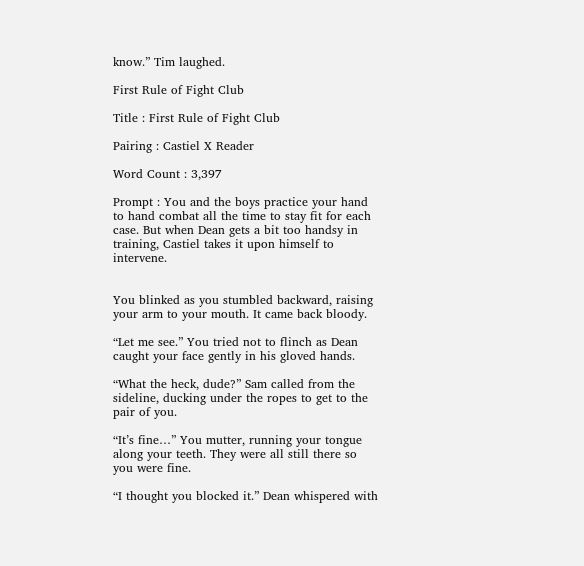know.” Tim laughed.

First Rule of Fight Club

Title : First Rule of Fight Club

Pairing : Castiel X Reader

Word Count : 3,397

Prompt : You and the boys practice your hand to hand combat all the time to stay fit for each case. But when Dean gets a bit too handsy in training, Castiel takes it upon himself to intervene.


You blinked as you stumbled backward, raising your arm to your mouth. It came back bloody.

“Let me see.” You tried not to flinch as Dean caught your face gently in his gloved hands.

“What the heck, dude?” Sam called from the sideline, ducking under the ropes to get to the pair of you.

“It’s fine…” You mutter, running your tongue along your teeth. They were all still there so you were fine.

“I thought you blocked it.” Dean whispered with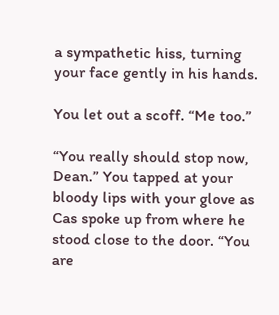a sympathetic hiss, turning your face gently in his hands.

You let out a scoff. “Me too.”

“You really should stop now, Dean.” You tapped at your bloody lips with your glove as Cas spoke up from where he stood close to the door. “You are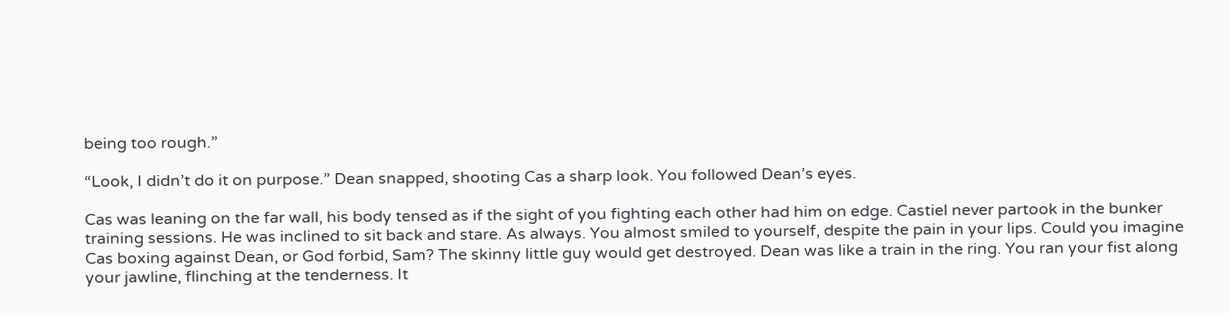being too rough.”

“Look, I didn’t do it on purpose.” Dean snapped, shooting Cas a sharp look. You followed Dean’s eyes.

Cas was leaning on the far wall, his body tensed as if the sight of you fighting each other had him on edge. Castiel never partook in the bunker training sessions. He was inclined to sit back and stare. As always. You almost smiled to yourself, despite the pain in your lips. Could you imagine Cas boxing against Dean, or God forbid, Sam? The skinny little guy would get destroyed. Dean was like a train in the ring. You ran your fist along your jawline, flinching at the tenderness. It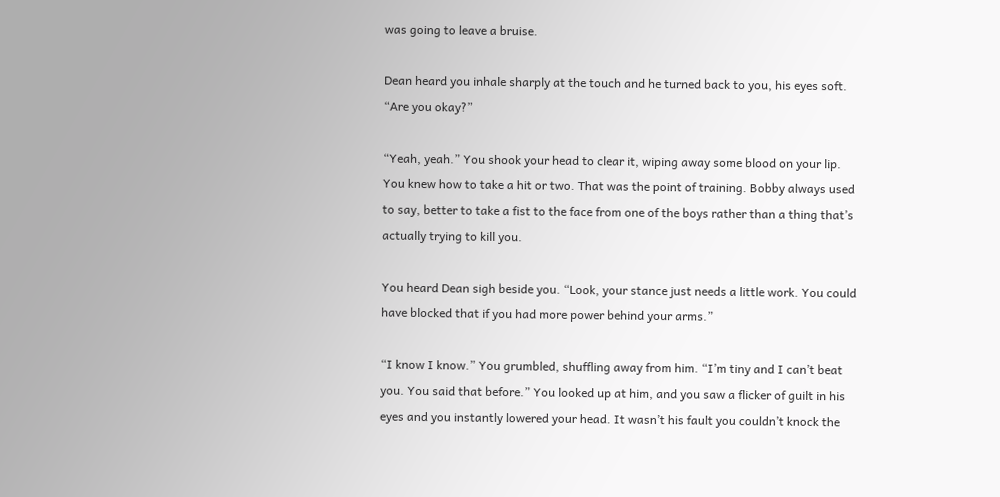was going to leave a bruise.

Dean heard you inhale sharply at the touch and he turned back to you, his eyes soft. “Are you okay?”

“Yeah, yeah.” You shook your head to clear it, wiping away some blood on your lip. You knew how to take a hit or two. That was the point of training. Bobby always used to say, better to take a fist to the face from one of the boys rather than a thing that’s actually trying to kill you.

You heard Dean sigh beside you. “Look, your stance just needs a little work. You could have blocked that if you had more power behind your arms.”

“I know I know.” You grumbled, shuffling away from him. “I’m tiny and I can’t beat you. You said that before.” You looked up at him, and you saw a flicker of guilt in his eyes and you instantly lowered your head. It wasn’t his fault you couldn’t knock the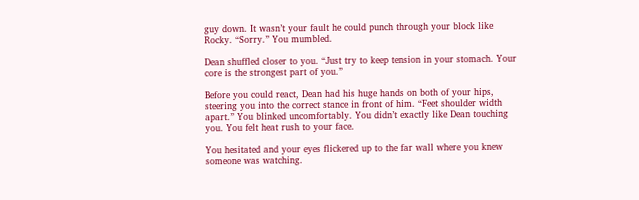guy down. It wasn’t your fault he could punch through your block like Rocky. “Sorry.” You mumbled.

Dean shuffled closer to you. “Just try to keep tension in your stomach. Your core is the strongest part of you.”

Before you could react, Dean had his huge hands on both of your hips, steering you into the correct stance in front of him. “Feet shoulder width apart.” You blinked uncomfortably. You didn’t exactly like Dean touching you. You felt heat rush to your face.

You hesitated and your eyes flickered up to the far wall where you knew someone was watching.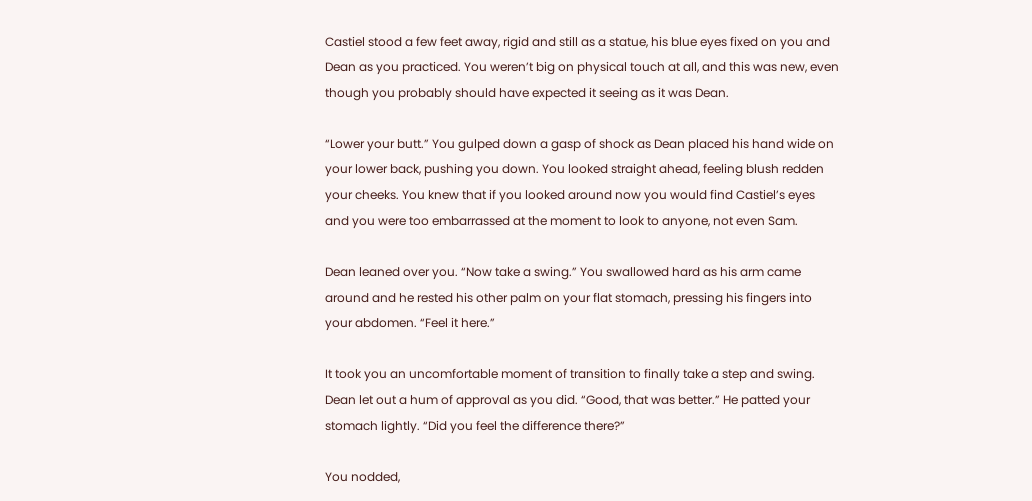Castiel stood a few feet away, rigid and still as a statue, his blue eyes fixed on you and Dean as you practiced. You weren’t big on physical touch at all, and this was new, even though you probably should have expected it seeing as it was Dean.

“Lower your butt.” You gulped down a gasp of shock as Dean placed his hand wide on your lower back, pushing you down. You looked straight ahead, feeling blush redden your cheeks. You knew that if you looked around now you would find Castiel’s eyes and you were too embarrassed at the moment to look to anyone, not even Sam.

Dean leaned over you. “Now take a swing.” You swallowed hard as his arm came around and he rested his other palm on your flat stomach, pressing his fingers into your abdomen. “Feel it here.”

It took you an uncomfortable moment of transition to finally take a step and swing. Dean let out a hum of approval as you did. “Good, that was better.” He patted your stomach lightly. “Did you feel the difference there?”

You nodded,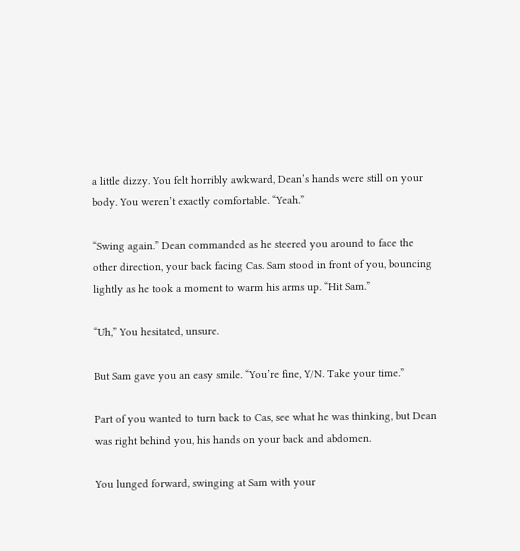a little dizzy. You felt horribly awkward, Dean’s hands were still on your body. You weren’t exactly comfortable. “Yeah.”

“Swing again.” Dean commanded as he steered you around to face the other direction, your back facing Cas. Sam stood in front of you, bouncing lightly as he took a moment to warm his arms up. “Hit Sam.”

“Uh,” You hesitated, unsure.

But Sam gave you an easy smile. “You’re fine, Y/N. Take your time.”

Part of you wanted to turn back to Cas, see what he was thinking, but Dean was right behind you, his hands on your back and abdomen.

You lunged forward, swinging at Sam with your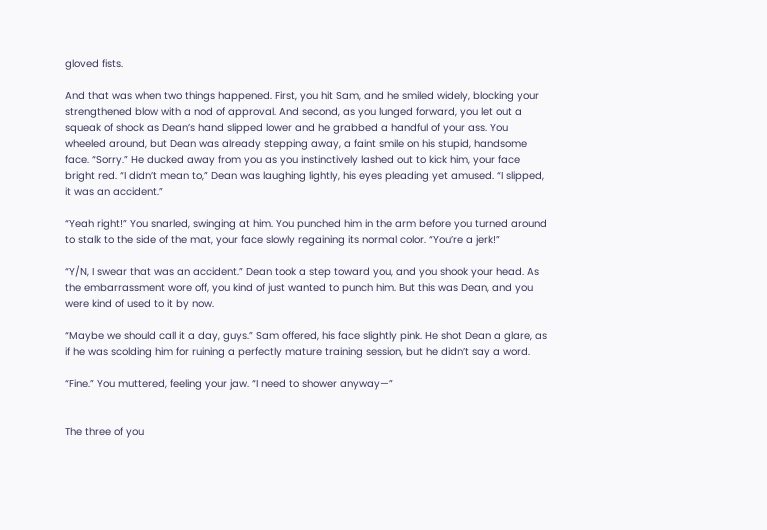gloved fists.

And that was when two things happened. First, you hit Sam, and he smiled widely, blocking your strengthened blow with a nod of approval. And second, as you lunged forward, you let out a squeak of shock as Dean’s hand slipped lower and he grabbed a handful of your ass. You wheeled around, but Dean was already stepping away, a faint smile on his stupid, handsome face. “Sorry.” He ducked away from you as you instinctively lashed out to kick him, your face bright red. “I didn’t mean to,” Dean was laughing lightly, his eyes pleading yet amused. “I slipped, it was an accident.”

“Yeah right!” You snarled, swinging at him. You punched him in the arm before you turned around to stalk to the side of the mat, your face slowly regaining its normal color. “You’re a jerk!”

“Y/N, I swear that was an accident.” Dean took a step toward you, and you shook your head. As the embarrassment wore off, you kind of just wanted to punch him. But this was Dean, and you were kind of used to it by now.

“Maybe we should call it a day, guys.” Sam offered, his face slightly pink. He shot Dean a glare, as if he was scolding him for ruining a perfectly mature training session, but he didn’t say a word.

“Fine.” You muttered, feeling your jaw. “I need to shower anyway—”


The three of you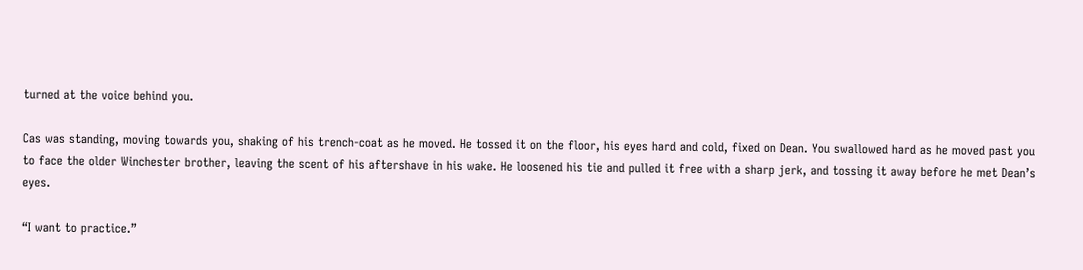turned at the voice behind you.

Cas was standing, moving towards you, shaking of his trench-coat as he moved. He tossed it on the floor, his eyes hard and cold, fixed on Dean. You swallowed hard as he moved past you to face the older Winchester brother, leaving the scent of his aftershave in his wake. He loosened his tie and pulled it free with a sharp jerk, and tossing it away before he met Dean’s eyes.

“I want to practice.”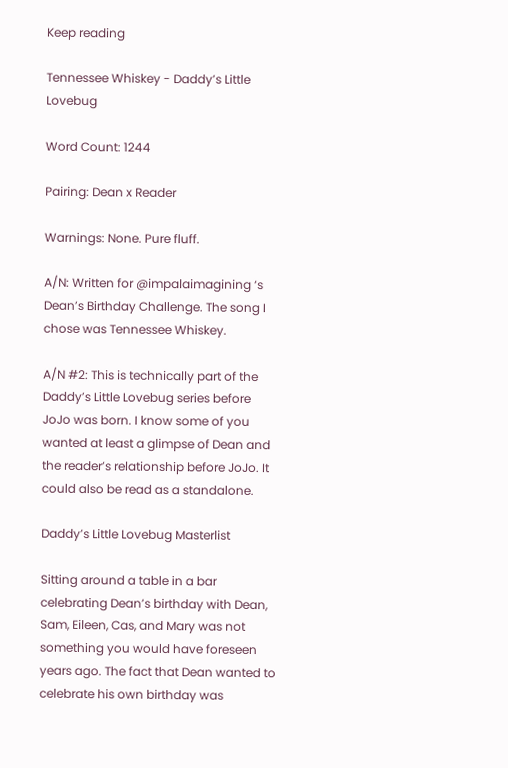Keep reading

Tennessee Whiskey - Daddy’s Little Lovebug

Word Count: 1244

Pairing: Dean x Reader

Warnings: None. Pure fluff.

A/N: Written for @impalaimagining ‘s Dean’s Birthday Challenge. The song I chose was Tennessee Whiskey.

A/N #2: This is technically part of the Daddy’s Little Lovebug series before JoJo was born. I know some of you wanted at least a glimpse of Dean and the reader’s relationship before JoJo. It could also be read as a standalone.

Daddy’s Little Lovebug Masterlist

Sitting around a table in a bar celebrating Dean’s birthday with Dean, Sam, Eileen, Cas, and Mary was not something you would have foreseen years ago. The fact that Dean wanted to celebrate his own birthday was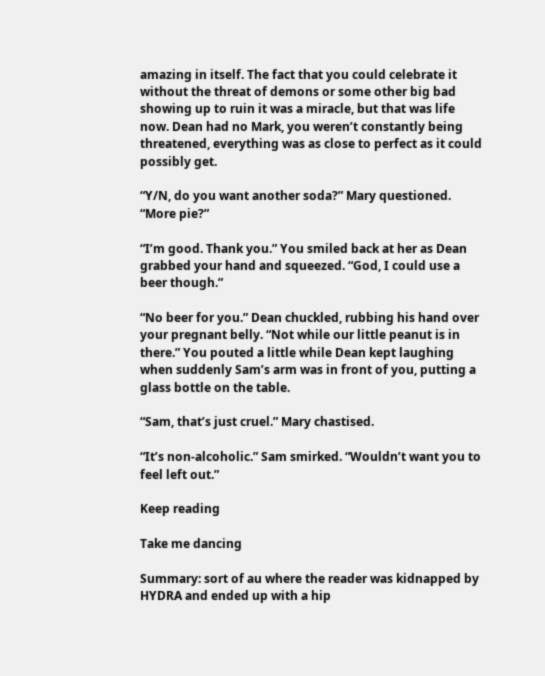amazing in itself. The fact that you could celebrate it without the threat of demons or some other big bad showing up to ruin it was a miracle, but that was life now. Dean had no Mark, you weren’t constantly being threatened, everything was as close to perfect as it could possibly get.

“Y/N, do you want another soda?” Mary questioned. “More pie?”

“I’m good. Thank you.” You smiled back at her as Dean grabbed your hand and squeezed. “God, I could use a beer though.”

“No beer for you.” Dean chuckled, rubbing his hand over your pregnant belly. “Not while our little peanut is in there.” You pouted a little while Dean kept laughing when suddenly Sam’s arm was in front of you, putting a glass bottle on the table.

“Sam, that’s just cruel.” Mary chastised.

“It’s non-alcoholic.” Sam smirked. “Wouldn’t want you to feel left out.”

Keep reading

Take me dancing

Summary: sort of au where the reader was kidnapped by HYDRA and ended up with a hip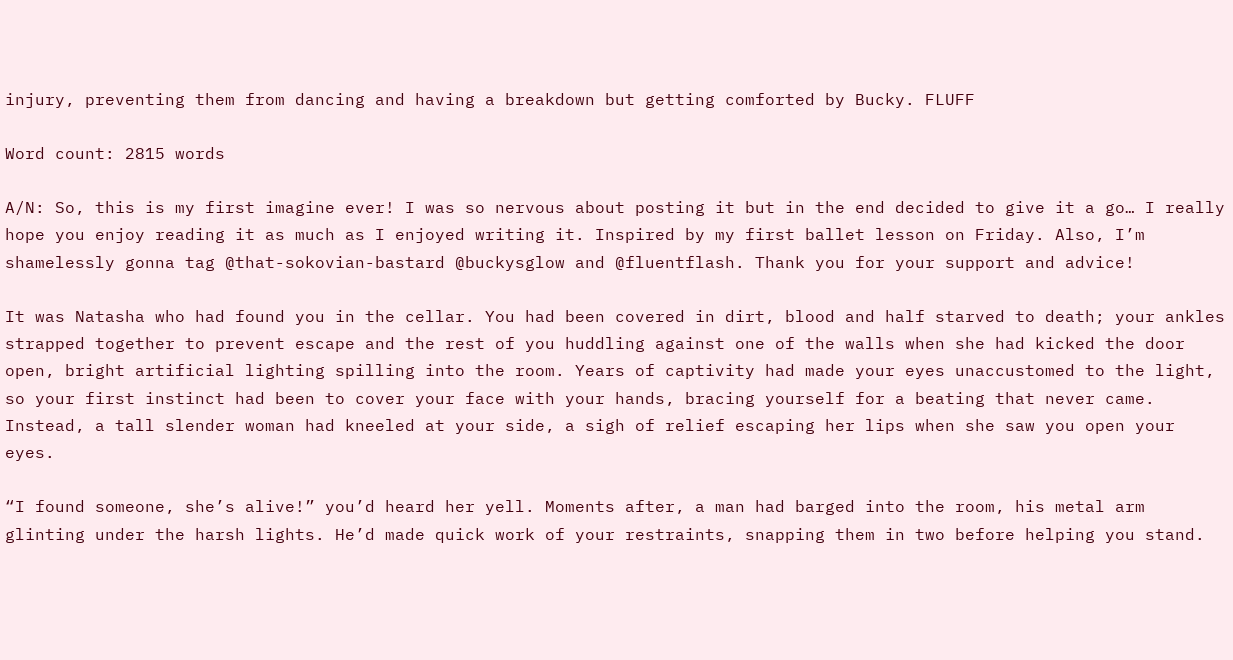injury, preventing them from dancing and having a breakdown but getting comforted by Bucky. FLUFF

Word count: 2815 words

A/N: So, this is my first imagine ever! I was so nervous about posting it but in the end decided to give it a go… I really hope you enjoy reading it as much as I enjoyed writing it. Inspired by my first ballet lesson on Friday. Also, I’m shamelessly gonna tag @that-sokovian-bastard @buckysglow and @fluentflash. Thank you for your support and advice!

It was Natasha who had found you in the cellar. You had been covered in dirt, blood and half starved to death; your ankles strapped together to prevent escape and the rest of you huddling against one of the walls when she had kicked the door open, bright artificial lighting spilling into the room. Years of captivity had made your eyes unaccustomed to the light, so your first instinct had been to cover your face with your hands, bracing yourself for a beating that never came. Instead, a tall slender woman had kneeled at your side, a sigh of relief escaping her lips when she saw you open your eyes.

“I found someone, she’s alive!” you’d heard her yell. Moments after, a man had barged into the room, his metal arm glinting under the harsh lights. He’d made quick work of your restraints, snapping them in two before helping you stand.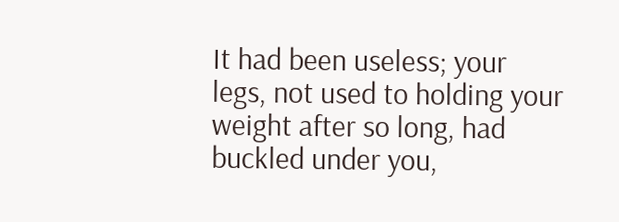It had been useless; your legs, not used to holding your weight after so long, had buckled under you,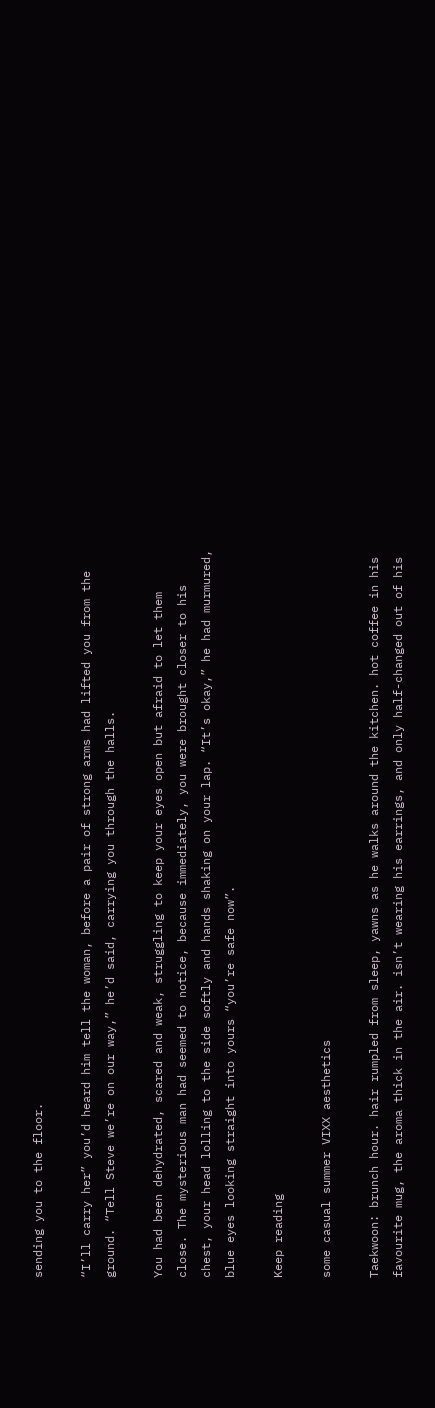sending you to the floor.

“I’ll carry her” you’d heard him tell the woman, before a pair of strong arms had lifted you from the ground. “Tell Steve we’re on our way,” he’d said, carrying you through the halls.

You had been dehydrated, scared and weak, struggling to keep your eyes open but afraid to let them close. The mysterious man had seemed to notice, because immediately, you were brought closer to his chest, your head lolling to the side softly and hands shaking on your lap. “It’s okay,” he had murmured, blue eyes looking straight into yours “you’re safe now”.

Keep reading

some casual summer VIXX aesthetics

Taekwoon: brunch hour. hair rumpled from sleep, yawns as he walks around the kitchen. hot coffee in his favourite mug, the aroma thick in the air. isn’t wearing his earrings, and only half-changed out of his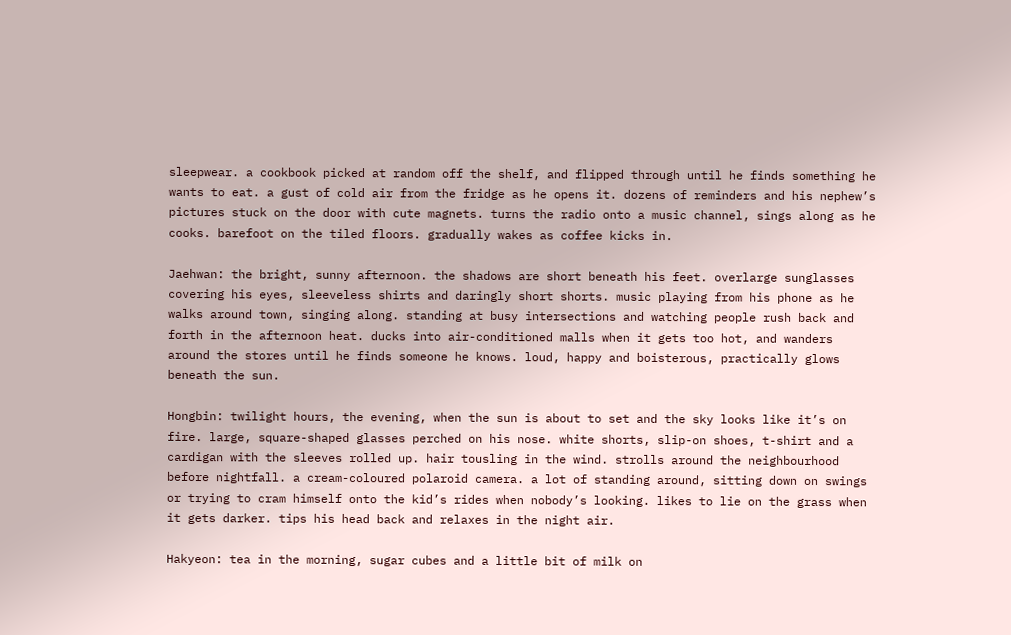sleepwear. a cookbook picked at random off the shelf, and flipped through until he finds something he wants to eat. a gust of cold air from the fridge as he opens it. dozens of reminders and his nephew’s pictures stuck on the door with cute magnets. turns the radio onto a music channel, sings along as he cooks. barefoot on the tiled floors. gradually wakes as coffee kicks in.

Jaehwan: the bright, sunny afternoon. the shadows are short beneath his feet. overlarge sunglasses covering his eyes, sleeveless shirts and daringly short shorts. music playing from his phone as he walks around town, singing along. standing at busy intersections and watching people rush back and forth in the afternoon heat. ducks into air-conditioned malls when it gets too hot, and wanders around the stores until he finds someone he knows. loud, happy and boisterous, practically glows beneath the sun.

Hongbin: twilight hours, the evening, when the sun is about to set and the sky looks like it’s on fire. large, square-shaped glasses perched on his nose. white shorts, slip-on shoes, t-shirt and a cardigan with the sleeves rolled up. hair tousling in the wind. strolls around the neighbourhood before nightfall. a cream-coloured polaroid camera. a lot of standing around, sitting down on swings or trying to cram himself onto the kid’s rides when nobody’s looking. likes to lie on the grass when it gets darker. tips his head back and relaxes in the night air.

Hakyeon: tea in the morning, sugar cubes and a little bit of milk on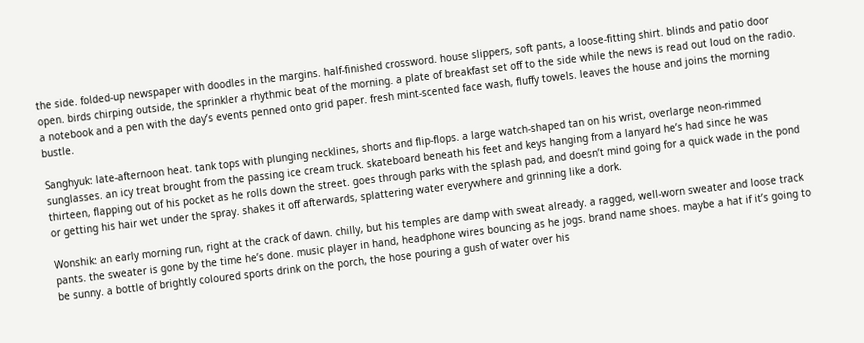the side. folded-up newspaper with doodles in the margins. half-finished crossword. house slippers, soft pants, a loose-fitting shirt. blinds and patio door open. birds chirping outside, the sprinkler a rhythmic beat of the morning. a plate of breakfast set off to the side while the news is read out loud on the radio. a notebook and a pen with the day’s events penned onto grid paper. fresh mint-scented face wash, fluffy towels. leaves the house and joins the morning bustle.

Sanghyuk: late-afternoon heat. tank tops with plunging necklines, shorts and flip-flops. a large watch-shaped tan on his wrist, overlarge neon-rimmed sunglasses. an icy treat brought from the passing ice cream truck. skateboard beneath his feet and keys hanging from a lanyard he’s had since he was thirteen, flapping out of his pocket as he rolls down the street. goes through parks with the splash pad, and doesn’t mind going for a quick wade in the pond or getting his hair wet under the spray. shakes it off afterwards, splattering water everywhere and grinning like a dork.

Wonshik: an early morning run, right at the crack of dawn. chilly, but his temples are damp with sweat already. a ragged, well-worn sweater and loose track pants. the sweater is gone by the time he’s done. music player in hand, headphone wires bouncing as he jogs. brand name shoes. maybe a hat if it’s going to be sunny. a bottle of brightly coloured sports drink on the porch, the hose pouring a gush of water over his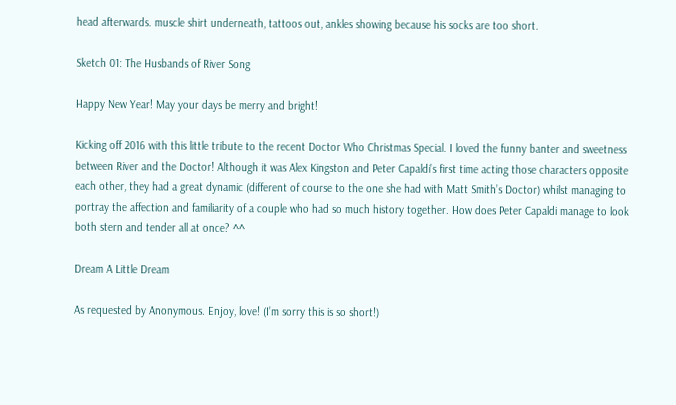head afterwards. muscle shirt underneath, tattoos out, ankles showing because his socks are too short.

Sketch 01: The Husbands of River Song

Happy New Year! May your days be merry and bright!

Kicking off 2016 with this little tribute to the recent Doctor Who Christmas Special. I loved the funny banter and sweetness between River and the Doctor! Although it was Alex Kingston and Peter Capaldi’s first time acting those characters opposite each other, they had a great dynamic (different of course to the one she had with Matt Smith’s Doctor) whilst managing to portray the affection and familiarity of a couple who had so much history together. How does Peter Capaldi manage to look both stern and tender all at once? ^^

Dream A Little Dream

As requested by Anonymous. Enjoy, love! (I’m sorry this is so short!)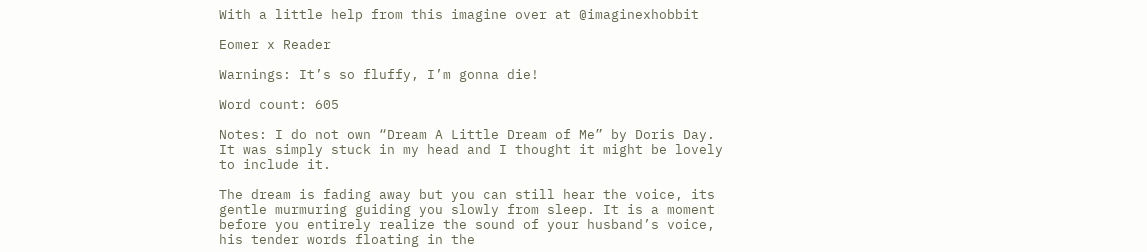With a little help from this imagine over at @imaginexhobbit

Eomer x Reader

Warnings: It’s so fluffy, I’m gonna die!

Word count: 605

Notes: I do not own “Dream A Little Dream of Me” by Doris Day. It was simply stuck in my head and I thought it might be lovely to include it.

The dream is fading away but you can still hear the voice, its gentle murmuring guiding you slowly from sleep. It is a moment before you entirely realize the sound of your husband’s voice, his tender words floating in the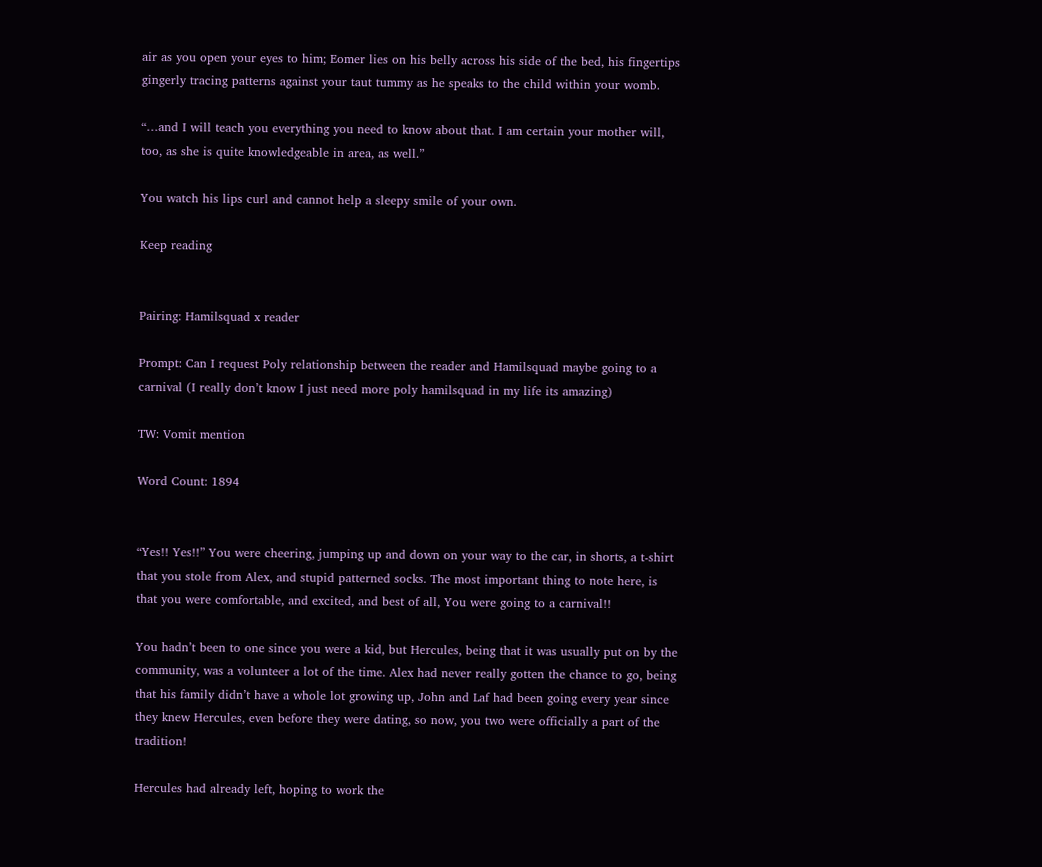air as you open your eyes to him; Eomer lies on his belly across his side of the bed, his fingertips gingerly tracing patterns against your taut tummy as he speaks to the child within your womb.

“…and I will teach you everything you need to know about that. I am certain your mother will, too, as she is quite knowledgeable in area, as well.”

You watch his lips curl and cannot help a sleepy smile of your own.

Keep reading


Pairing: Hamilsquad x reader

Prompt: Can I request Poly relationship between the reader and Hamilsquad maybe going to a carnival (I really don’t know I just need more poly hamilsquad in my life its amazing)

TW: Vomit mention

Word Count: 1894


“Yes!! Yes!!” You were cheering, jumping up and down on your way to the car, in shorts, a t-shirt that you stole from Alex, and stupid patterned socks. The most important thing to note here, is that you were comfortable, and excited, and best of all, You were going to a carnival!!

You hadn’t been to one since you were a kid, but Hercules, being that it was usually put on by the community, was a volunteer a lot of the time. Alex had never really gotten the chance to go, being that his family didn’t have a whole lot growing up, John and Laf had been going every year since they knew Hercules, even before they were dating, so now, you two were officially a part of the tradition!

Hercules had already left, hoping to work the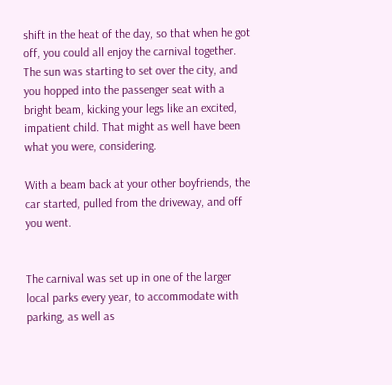shift in the heat of the day, so that when he got off, you could all enjoy the carnival together. The sun was starting to set over the city, and you hopped into the passenger seat with a bright beam, kicking your legs like an excited, impatient child. That might as well have been what you were, considering.

With a beam back at your other boyfriends, the car started, pulled from the driveway, and off you went.


The carnival was set up in one of the larger local parks every year, to accommodate with parking, as well as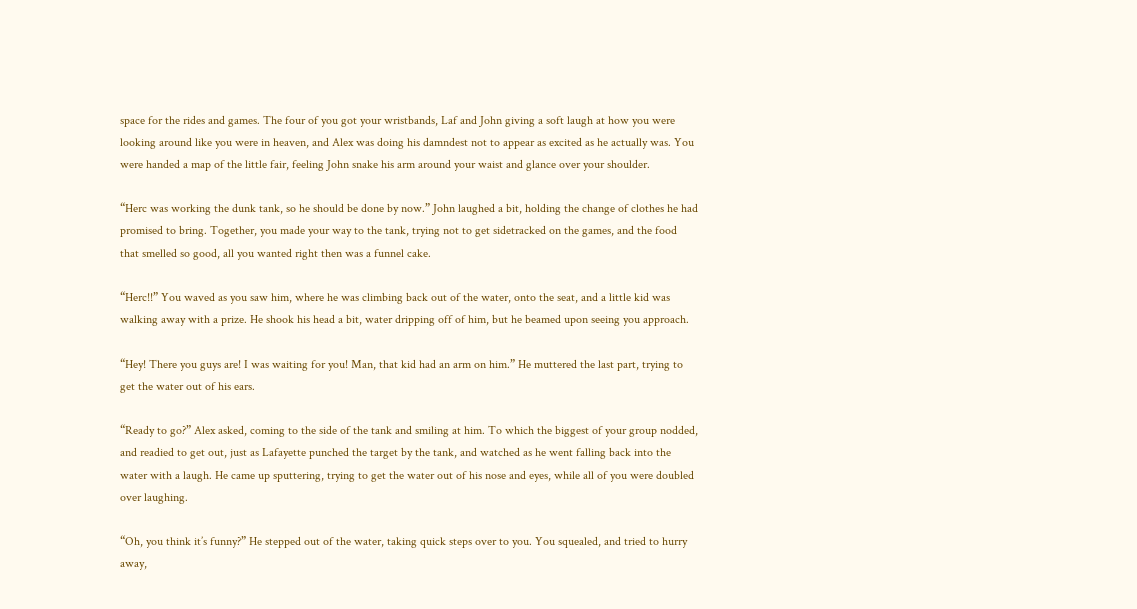space for the rides and games. The four of you got your wristbands, Laf and John giving a soft laugh at how you were looking around like you were in heaven, and Alex was doing his damndest not to appear as excited as he actually was. You were handed a map of the little fair, feeling John snake his arm around your waist and glance over your shoulder.

“Herc was working the dunk tank, so he should be done by now.” John laughed a bit, holding the change of clothes he had promised to bring. Together, you made your way to the tank, trying not to get sidetracked on the games, and the food that smelled so good, all you wanted right then was a funnel cake.

“Herc!!” You waved as you saw him, where he was climbing back out of the water, onto the seat, and a little kid was walking away with a prize. He shook his head a bit, water dripping off of him, but he beamed upon seeing you approach.

“Hey! There you guys are! I was waiting for you! Man, that kid had an arm on him.” He muttered the last part, trying to get the water out of his ears.

“Ready to go?” Alex asked, coming to the side of the tank and smiling at him. To which the biggest of your group nodded, and readied to get out, just as Lafayette punched the target by the tank, and watched as he went falling back into the water with a laugh. He came up sputtering, trying to get the water out of his nose and eyes, while all of you were doubled over laughing.

“Oh, you think it’s funny?” He stepped out of the water, taking quick steps over to you. You squealed, and tried to hurry away,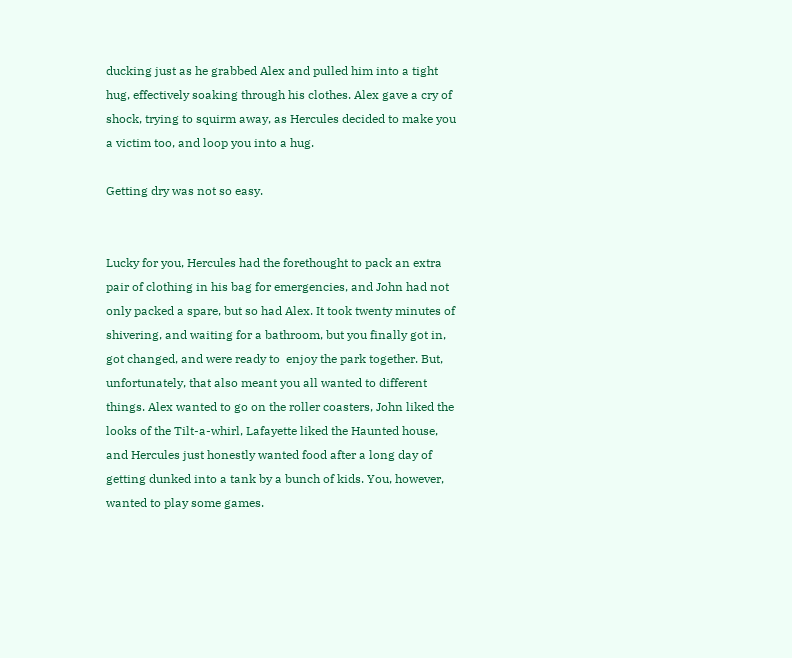ducking just as he grabbed Alex and pulled him into a tight hug, effectively soaking through his clothes. Alex gave a cry of shock, trying to squirm away, as Hercules decided to make you a victim too, and loop you into a hug.

Getting dry was not so easy.


Lucky for you, Hercules had the forethought to pack an extra pair of clothing in his bag for emergencies, and John had not only packed a spare, but so had Alex. It took twenty minutes of shivering, and waiting for a bathroom, but you finally got in, got changed, and were ready to  enjoy the park together. But, unfortunately, that also meant you all wanted to different things. Alex wanted to go on the roller coasters, John liked the looks of the Tilt-a-whirl, Lafayette liked the Haunted house, and Hercules just honestly wanted food after a long day of getting dunked into a tank by a bunch of kids. You, however, wanted to play some games.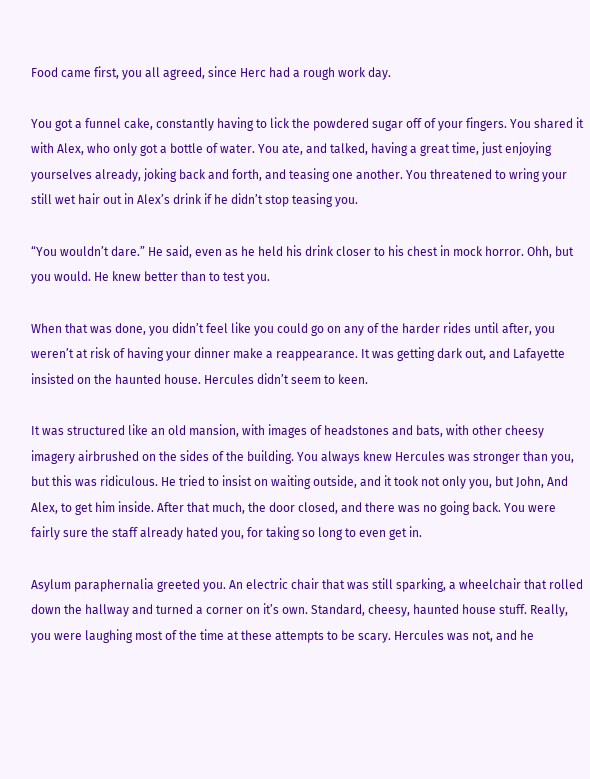Food came first, you all agreed, since Herc had a rough work day.

You got a funnel cake, constantly having to lick the powdered sugar off of your fingers. You shared it with Alex, who only got a bottle of water. You ate, and talked, having a great time, just enjoying yourselves already, joking back and forth, and teasing one another. You threatened to wring your still wet hair out in Alex’s drink if he didn’t stop teasing you.

“You wouldn’t dare.” He said, even as he held his drink closer to his chest in mock horror. Ohh, but you would. He knew better than to test you.

When that was done, you didn’t feel like you could go on any of the harder rides until after, you weren’t at risk of having your dinner make a reappearance. It was getting dark out, and Lafayette insisted on the haunted house. Hercules didn’t seem to keen.

It was structured like an old mansion, with images of headstones and bats, with other cheesy imagery airbrushed on the sides of the building. You always knew Hercules was stronger than you, but this was ridiculous. He tried to insist on waiting outside, and it took not only you, but John, And Alex, to get him inside. After that much, the door closed, and there was no going back. You were fairly sure the staff already hated you, for taking so long to even get in.

Asylum paraphernalia greeted you. An electric chair that was still sparking, a wheelchair that rolled down the hallway and turned a corner on it’s own. Standard, cheesy, haunted house stuff. Really, you were laughing most of the time at these attempts to be scary. Hercules was not, and he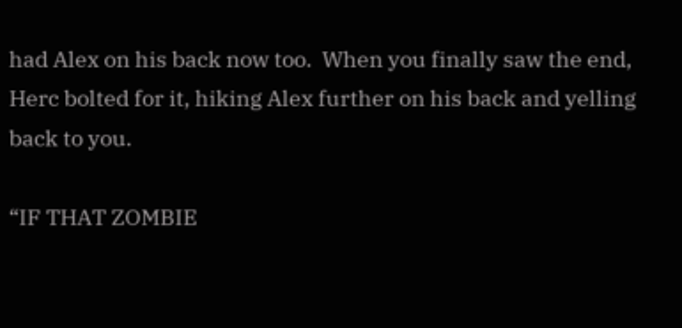had Alex on his back now too.  When you finally saw the end, Herc bolted for it, hiking Alex further on his back and yelling back to you.

“IF THAT ZOMBIE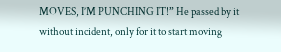MOVES, I’M PUNCHING IT!” He passed by it without incident, only for it to start moving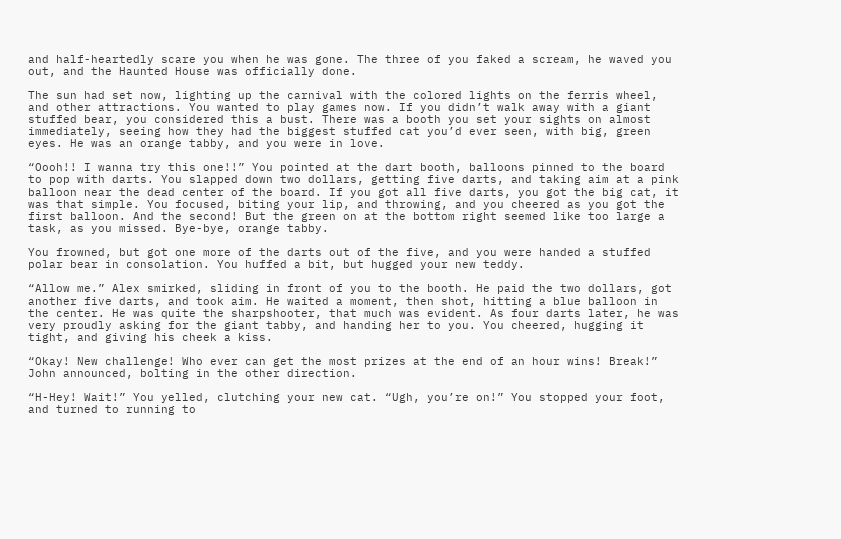and half-heartedly scare you when he was gone. The three of you faked a scream, he waved you out, and the Haunted House was officially done.

The sun had set now, lighting up the carnival with the colored lights on the ferris wheel, and other attractions. You wanted to play games now. If you didn’t walk away with a giant stuffed bear, you considered this a bust. There was a booth you set your sights on almost immediately, seeing how they had the biggest stuffed cat you’d ever seen, with big, green eyes. He was an orange tabby, and you were in love.

“Oooh!! I wanna try this one!!” You pointed at the dart booth, balloons pinned to the board to pop with darts. You slapped down two dollars, getting five darts, and taking aim at a pink balloon near the dead center of the board. If you got all five darts, you got the big cat, it was that simple. You focused, biting your lip, and throwing, and you cheered as you got the first balloon. And the second! But the green on at the bottom right seemed like too large a task, as you missed. Bye-bye, orange tabby.

You frowned, but got one more of the darts out of the five, and you were handed a stuffed polar bear in consolation. You huffed a bit, but hugged your new teddy.

“Allow me.” Alex smirked, sliding in front of you to the booth. He paid the two dollars, got another five darts, and took aim. He waited a moment, then shot, hitting a blue balloon in the center. He was quite the sharpshooter, that much was evident. As four darts later, he was very proudly asking for the giant tabby, and handing her to you. You cheered, hugging it tight, and giving his cheek a kiss.

“Okay! New challenge! Who ever can get the most prizes at the end of an hour wins! Break!” John announced, bolting in the other direction.

“H-Hey! Wait!” You yelled, clutching your new cat. “Ugh, you’re on!” You stopped your foot, and turned to running to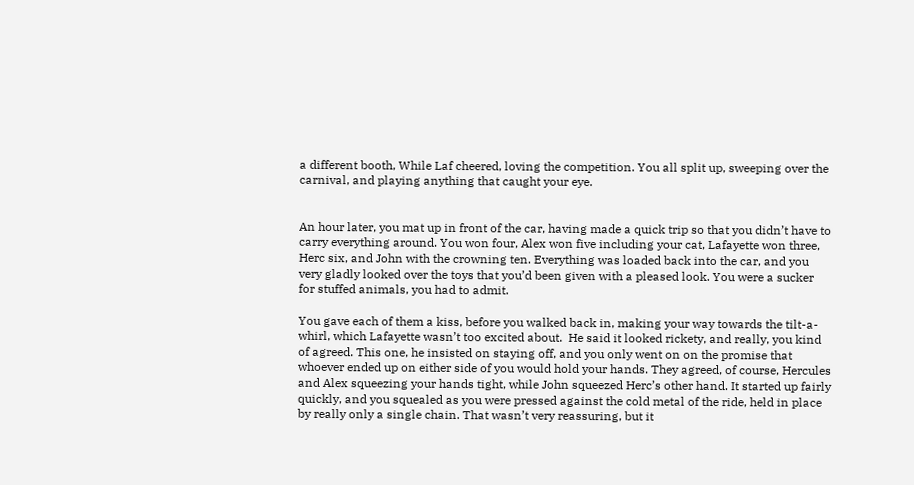a different booth, While Laf cheered, loving the competition. You all split up, sweeping over the carnival, and playing anything that caught your eye.


An hour later, you mat up in front of the car, having made a quick trip so that you didn’t have to carry everything around. You won four, Alex won five including your cat, Lafayette won three, Herc six, and John with the crowning ten. Everything was loaded back into the car, and you very gladly looked over the toys that you’d been given with a pleased look. You were a sucker for stuffed animals, you had to admit.

You gave each of them a kiss, before you walked back in, making your way towards the tilt-a-whirl, which Lafayette wasn’t too excited about.  He said it looked rickety, and really, you kind of agreed. This one, he insisted on staying off, and you only went on on the promise that whoever ended up on either side of you would hold your hands. They agreed, of course, Hercules and Alex squeezing your hands tight, while John squeezed Herc’s other hand. It started up fairly quickly, and you squealed as you were pressed against the cold metal of the ride, held in place by really only a single chain. That wasn’t very reassuring, but it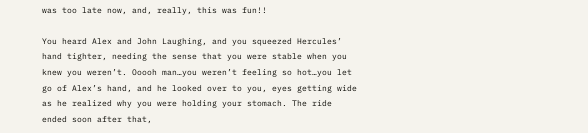was too late now, and, really, this was fun!!

You heard Alex and John Laughing, and you squeezed Hercules’ hand tighter, needing the sense that you were stable when you knew you weren’t. Ooooh man…you weren’t feeling so hot…you let go of Alex’s hand, and he looked over to you, eyes getting wide as he realized why you were holding your stomach. The ride ended soon after that,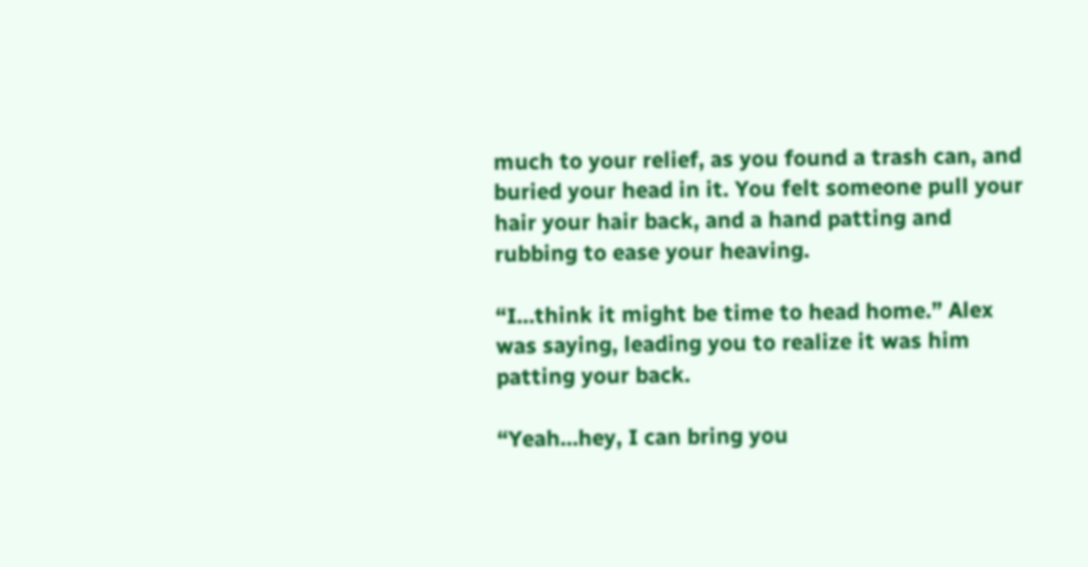much to your relief, as you found a trash can, and buried your head in it. You felt someone pull your hair your hair back, and a hand patting and rubbing to ease your heaving.

“I…think it might be time to head home.” Alex was saying, leading you to realize it was him patting your back.

“Yeah…hey, I can bring you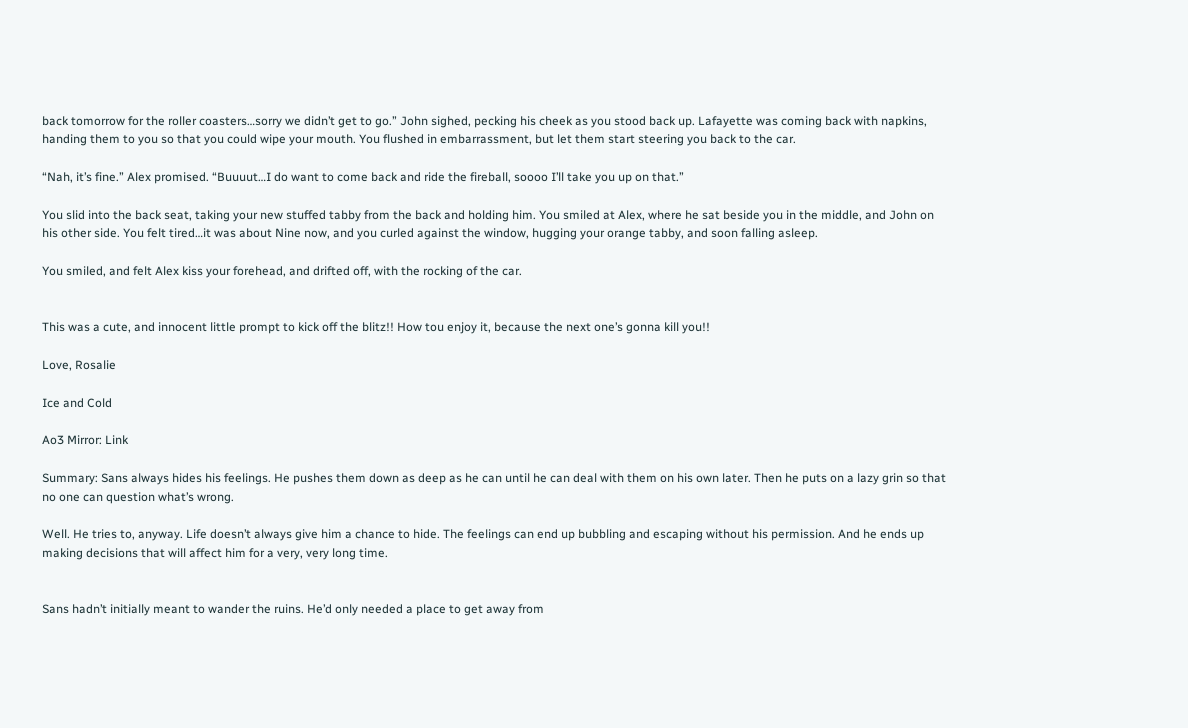back tomorrow for the roller coasters…sorry we didn’t get to go.” John sighed, pecking his cheek as you stood back up. Lafayette was coming back with napkins, handing them to you so that you could wipe your mouth. You flushed in embarrassment, but let them start steering you back to the car.

“Nah, it’s fine.” Alex promised. “Buuuut…I do want to come back and ride the fireball, soooo I’ll take you up on that.”

You slid into the back seat, taking your new stuffed tabby from the back and holding him. You smiled at Alex, where he sat beside you in the middle, and John on his other side. You felt tired…it was about Nine now, and you curled against the window, hugging your orange tabby, and soon falling asleep.

You smiled, and felt Alex kiss your forehead, and drifted off, with the rocking of the car.


This was a cute, and innocent little prompt to kick off the blitz!! How tou enjoy it, because the next one’s gonna kill you!!

Love, Rosalie

Ice and Cold

Ao3 Mirror: Link

Summary: Sans always hides his feelings. He pushes them down as deep as he can until he can deal with them on his own later. Then he puts on a lazy grin so that no one can question what’s wrong.

Well. He tries to, anyway. Life doesn’t always give him a chance to hide. The feelings can end up bubbling and escaping without his permission. And he ends up making decisions that will affect him for a very, very long time.


Sans hadn’t initially meant to wander the ruins. He’d only needed a place to get away from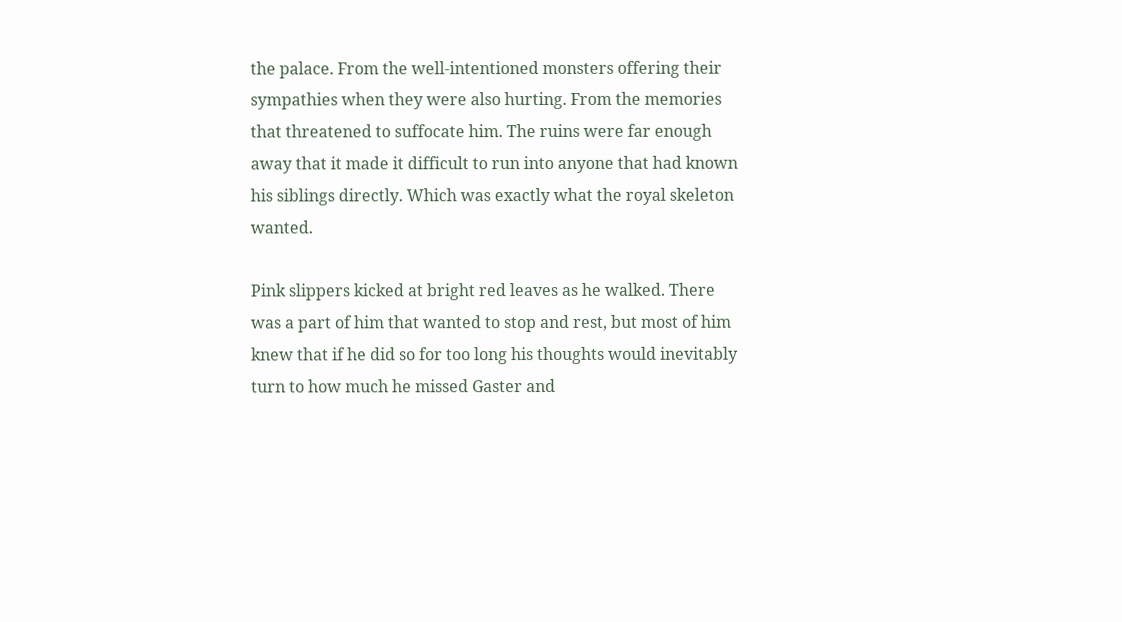the palace. From the well-intentioned monsters offering their sympathies when they were also hurting. From the memories that threatened to suffocate him. The ruins were far enough away that it made it difficult to run into anyone that had known his siblings directly. Which was exactly what the royal skeleton wanted.

Pink slippers kicked at bright red leaves as he walked. There was a part of him that wanted to stop and rest, but most of him knew that if he did so for too long his thoughts would inevitably turn to how much he missed Gaster and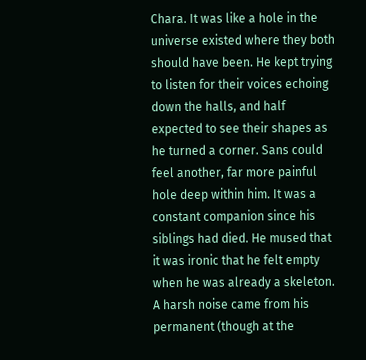Chara. It was like a hole in the universe existed where they both should have been. He kept trying to listen for their voices echoing down the halls, and half expected to see their shapes as he turned a corner. Sans could feel another, far more painful hole deep within him. It was a constant companion since his siblings had died. He mused that it was ironic that he felt empty when he was already a skeleton. A harsh noise came from his permanent (though at the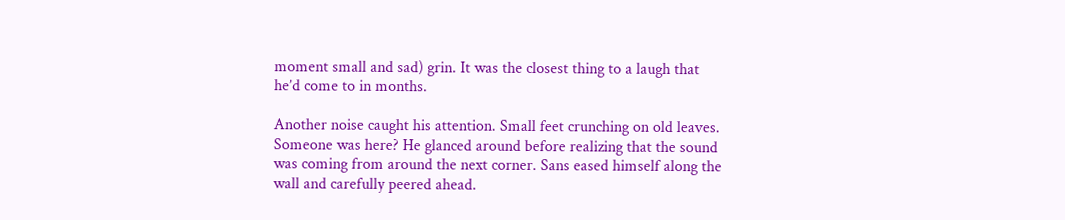moment small and sad) grin. It was the closest thing to a laugh that he’d come to in months.

Another noise caught his attention. Small feet crunching on old leaves. Someone was here? He glanced around before realizing that the sound was coming from around the next corner. Sans eased himself along the wall and carefully peered ahead.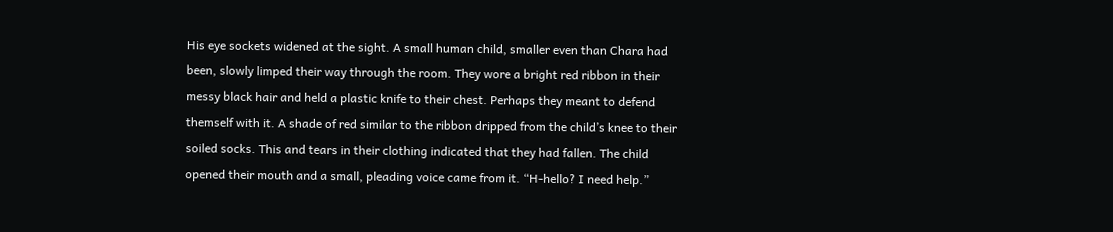His eye sockets widened at the sight. A small human child, smaller even than Chara had been, slowly limped their way through the room. They wore a bright red ribbon in their messy black hair and held a plastic knife to their chest. Perhaps they meant to defend themself with it. A shade of red similar to the ribbon dripped from the child’s knee to their soiled socks. This and tears in their clothing indicated that they had fallen. The child opened their mouth and a small, pleading voice came from it. “H-hello? I need help.”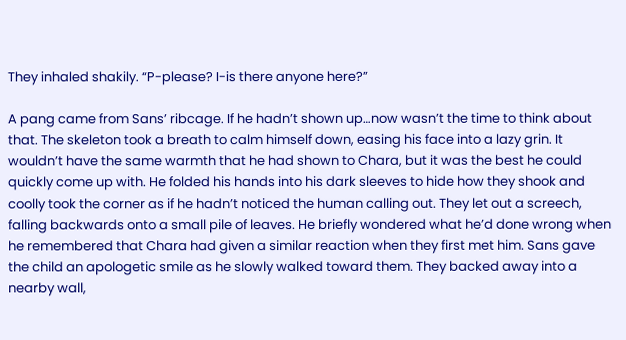They inhaled shakily. “P-please? I-is there anyone here?”

A pang came from Sans’ ribcage. If he hadn’t shown up…now wasn’t the time to think about that. The skeleton took a breath to calm himself down, easing his face into a lazy grin. It wouldn’t have the same warmth that he had shown to Chara, but it was the best he could quickly come up with. He folded his hands into his dark sleeves to hide how they shook and coolly took the corner as if he hadn’t noticed the human calling out. They let out a screech, falling backwards onto a small pile of leaves. He briefly wondered what he’d done wrong when he remembered that Chara had given a similar reaction when they first met him. Sans gave the child an apologetic smile as he slowly walked toward them. They backed away into a nearby wall,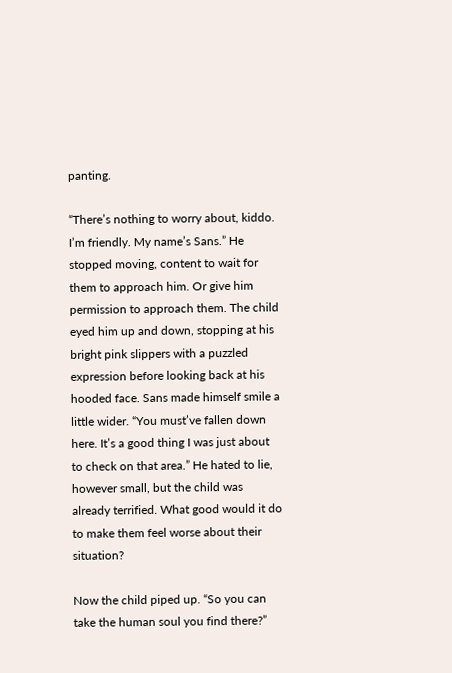panting.

“There’s nothing to worry about, kiddo. I’m friendly. My name’s Sans.” He stopped moving, content to wait for them to approach him. Or give him permission to approach them. The child eyed him up and down, stopping at his bright pink slippers with a puzzled expression before looking back at his hooded face. Sans made himself smile a little wider. “You must’ve fallen down here. It’s a good thing I was just about to check on that area.” He hated to lie, however small, but the child was already terrified. What good would it do to make them feel worse about their situation?

Now the child piped up. “So you can take the human soul you find there?”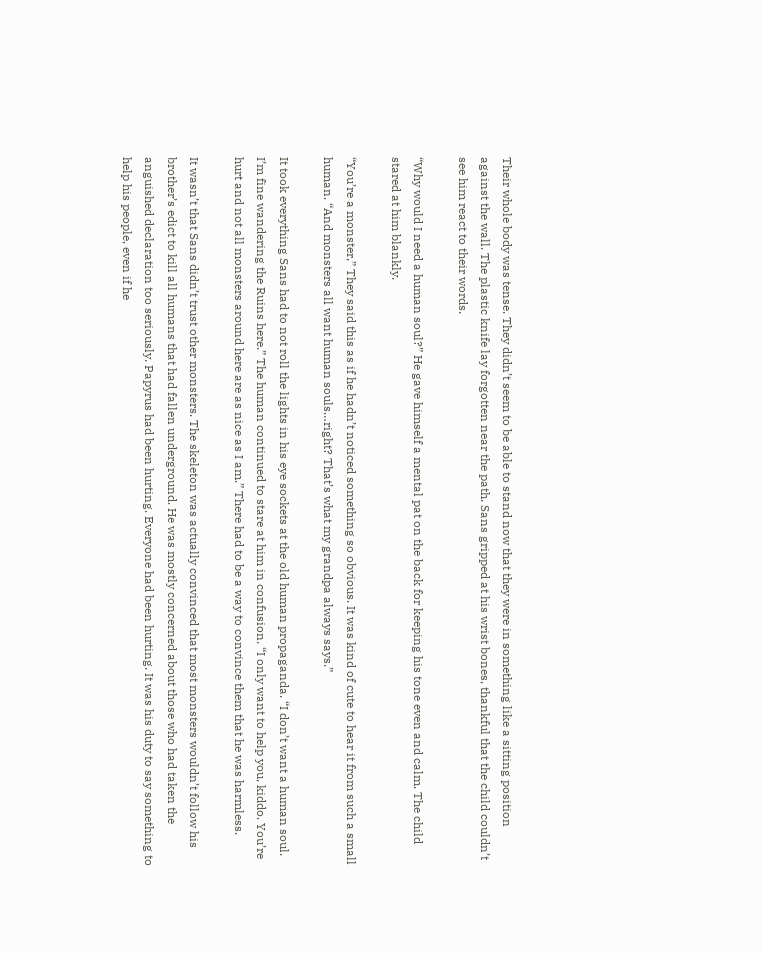Their whole body was tense. They didn’t seem to be able to stand now that they were in something like a sitting position against the wall. The plastic knife lay forgotten near the path. Sans gripped at his wrist bones, thankful that the child couldn’t see him react to their words.

“Why would I need a human soul?” He gave himself a mental pat on the back for keeping his tone even and calm. The child stared at him blankly.

“You’re a monster,” They said this as if he hadn’t noticed something so obvious. It was kind of cute to hear it from such a small human. “And monsters all want human souls…right? That’s what my grandpa always says.”

It took everything Sans had to not roll the lights in his eye sockets at the old human propaganda. “I don’t want a human soul. I’m fine wandering the Ruins here.” The human continued to stare at him in confusion. “I only want to help you, kiddo. You’re hurt and not all monsters around here are as nice as I am.” There had to be a way to convince them that he was harmless.

It wasn’t that Sans didn’t trust other monsters. The skeleton was actually convinced that most monsters wouldn’t follow his brother’s edict to kill all humans that had fallen underground. He was mostly concerned about those who had taken the anguished declaration too seriously. Papyrus had been hurting. Everyone had been hurting. It was his duty to say something to help his people, even if he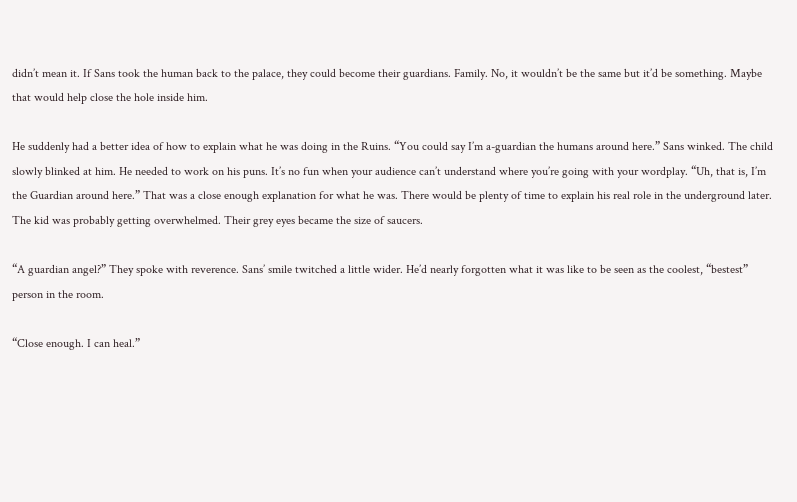didn’t mean it. If Sans took the human back to the palace, they could become their guardians. Family. No, it wouldn’t be the same but it’d be something. Maybe that would help close the hole inside him.

He suddenly had a better idea of how to explain what he was doing in the Ruins. “You could say I’m a-guardian the humans around here.” Sans winked. The child slowly blinked at him. He needed to work on his puns. It’s no fun when your audience can’t understand where you’re going with your wordplay. “Uh, that is, I’m the Guardian around here.” That was a close enough explanation for what he was. There would be plenty of time to explain his real role in the underground later. The kid was probably getting overwhelmed. Their grey eyes became the size of saucers.

“A guardian angel?” They spoke with reverence. Sans’ smile twitched a little wider. He’d nearly forgotten what it was like to be seen as the coolest, “bestest” person in the room.

“Close enough. I can heal.”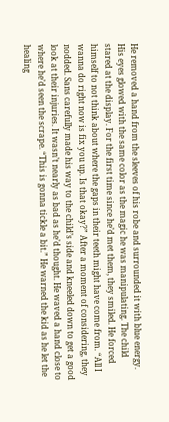He removed a hand from the sleeves of his robe and surrounded it with blue energy. His eyes glowed with the same color as the magic he was manipulating. The child stared at the display. For the first time since he’d met them, they smiled. He forced himself to not think about where the gaps in their teeth might have come from. “All I wanna do right now is fix you up. Is that okay?” After a moment of considering, they nodded. Sans carefully made his way to the child’s side and kneeled down to get a good look at their injuries. It wasn’t nearly as bad as he’d thought. He waved a hand close to where he’d seen the scrape. “This is gonna tickle a bit.” He warned the kid as he let the healing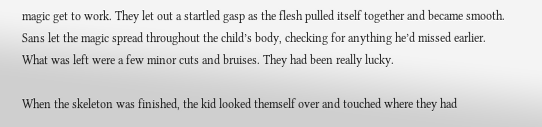magic get to work. They let out a startled gasp as the flesh pulled itself together and became smooth. Sans let the magic spread throughout the child’s body, checking for anything he’d missed earlier. What was left were a few minor cuts and bruises. They had been really lucky.

When the skeleton was finished, the kid looked themself over and touched where they had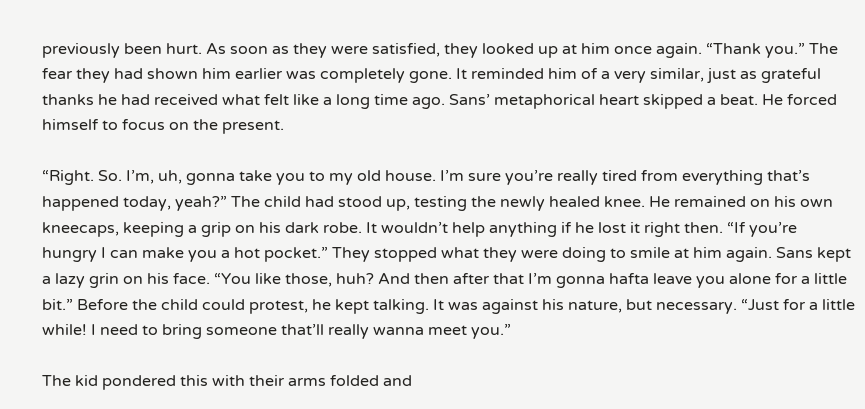previously been hurt. As soon as they were satisfied, they looked up at him once again. “Thank you.” The fear they had shown him earlier was completely gone. It reminded him of a very similar, just as grateful thanks he had received what felt like a long time ago. Sans’ metaphorical heart skipped a beat. He forced himself to focus on the present.

“Right. So. I’m, uh, gonna take you to my old house. I’m sure you’re really tired from everything that’s happened today, yeah?” The child had stood up, testing the newly healed knee. He remained on his own kneecaps, keeping a grip on his dark robe. It wouldn’t help anything if he lost it right then. “If you’re hungry I can make you a hot pocket.” They stopped what they were doing to smile at him again. Sans kept a lazy grin on his face. “You like those, huh? And then after that I’m gonna hafta leave you alone for a little bit.” Before the child could protest, he kept talking. It was against his nature, but necessary. “Just for a little while! I need to bring someone that’ll really wanna meet you.”

The kid pondered this with their arms folded and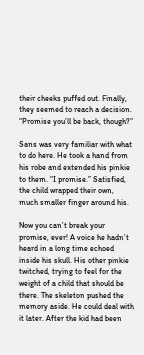their cheeks puffed out. Finally, they seemed to reach a decision. “Promise you’ll be back, though?”

Sans was very familiar with what to do here. He took a hand from his robe and extended his pinkie to them. “I promise.” Satisfied, the child wrapped their own, much smaller finger around his.

Now you can’t break your promise, ever! A voice he hadn’t heard in a long time echoed inside his skull. His other pinkie twitched, trying to feel for the weight of a child that should be there. The skeleton pushed the memory aside. He could deal with it later. After the kid had been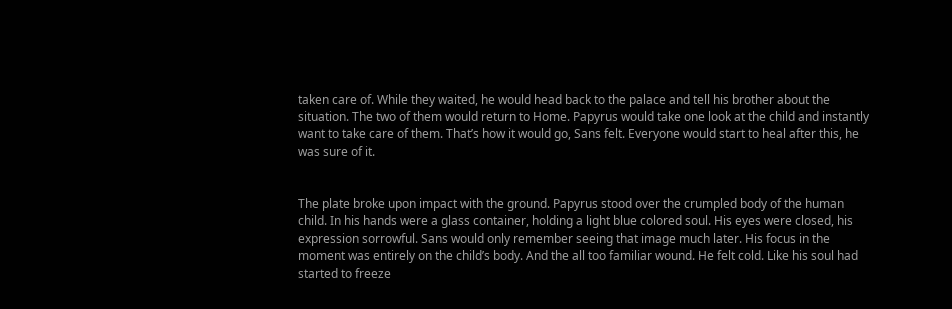taken care of. While they waited, he would head back to the palace and tell his brother about the situation. The two of them would return to Home. Papyrus would take one look at the child and instantly want to take care of them. That’s how it would go, Sans felt. Everyone would start to heal after this, he was sure of it.


The plate broke upon impact with the ground. Papyrus stood over the crumpled body of the human child. In his hands were a glass container, holding a light blue colored soul. His eyes were closed, his expression sorrowful. Sans would only remember seeing that image much later. His focus in the moment was entirely on the child’s body. And the all too familiar wound. He felt cold. Like his soul had started to freeze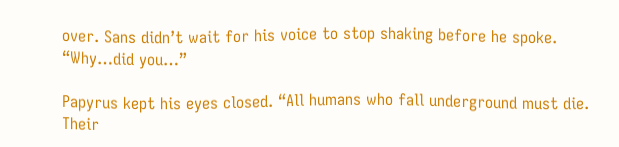over. Sans didn’t wait for his voice to stop shaking before he spoke. “Why…did you…”

Papyrus kept his eyes closed. “All humans who fall underground must die. Their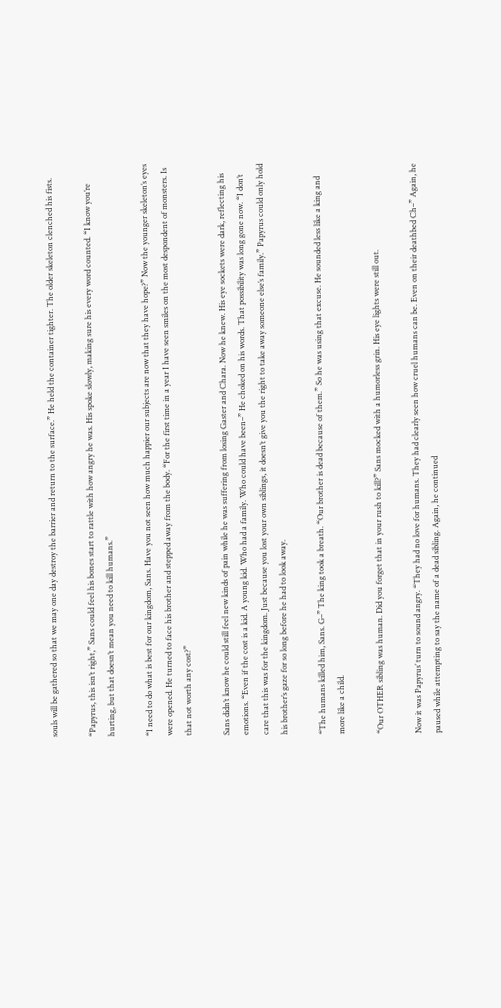souls will be gathered so that we may one day destroy the barrier and return to the surface.” He held the container tighter. The older skeleton clenched his fists.

“Papyrus, this isn’t right,” Sans could feel his bones start to rattle with how angry he was. His spoke slowly, making sure his every word counted. “I know you’re hurting, but that doesn’t mean you need to kill humans.”

“I need to do what is best for our kingdom, Sans. Have you not seen how much happier our subjects are now that they have hope?” Now the younger skeleton’s eyes were opened. He turned to face his brother and stepped away from the body. “For the first time in a year I have seen smiles on the most despondent of monsters. Is that not worth any cost?”

Sans didn’t know he could still feel new kinds of pain while he was suffering from losing Gaster and Chara. Now he knew. His eye sockets were dark, reflecting his emotions. “Even if the cost is a kid. A young kid. Who had a family. Who could have been–” He choked on his words. That possibility was long gone now. “I don’t care that this was for the kingdom. Just because you lost your own siblings, it doesn’t give you the right to take away someone else’s family.” Papyrus could only hold his brother’s gaze for so long before he had to look away.

“The humans killed him, Sans. G–” The king took a breath. “Our brother is dead because of them.” So he was using that excuse. He sounded less like a king and more like a child.

“Our OTHER sibling was human. Did you forget that in your rush to kill?” Sans mocked with a humorless grin. His eye lights were still out.

Now it was Papyrus’ turn to sound angry. “They had no love for humans. They had clearly seen how cruel humans can be. Even on their deathbed Ch–” Again, he paused while attempting to say the name of a dead sibling. Again, he continued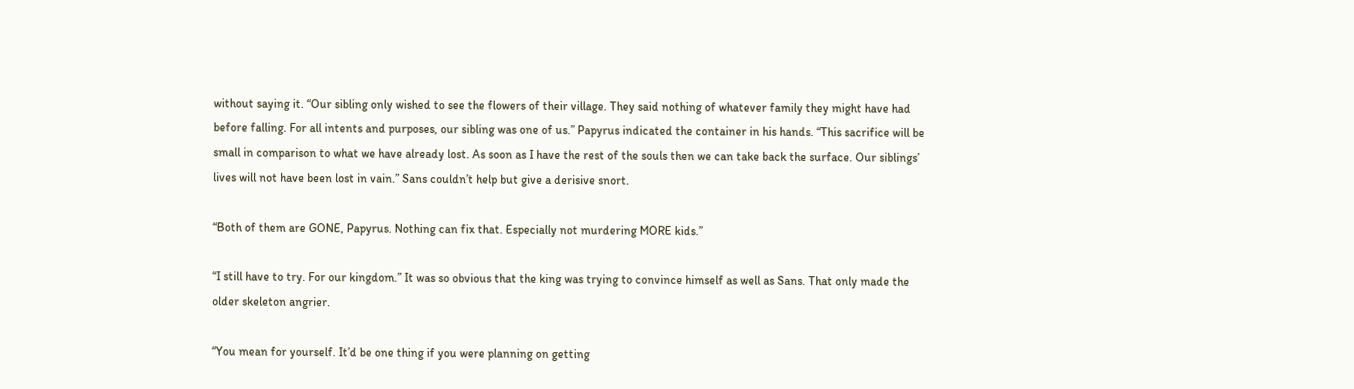without saying it. “Our sibling only wished to see the flowers of their village. They said nothing of whatever family they might have had before falling. For all intents and purposes, our sibling was one of us.” Papyrus indicated the container in his hands. “This sacrifice will be small in comparison to what we have already lost. As soon as I have the rest of the souls then we can take back the surface. Our siblings’ lives will not have been lost in vain.” Sans couldn’t help but give a derisive snort.

“Both of them are GONE, Papyrus. Nothing can fix that. Especially not murdering MORE kids.”

“I still have to try. For our kingdom.” It was so obvious that the king was trying to convince himself as well as Sans. That only made the older skeleton angrier.

“You mean for yourself. It’d be one thing if you were planning on getting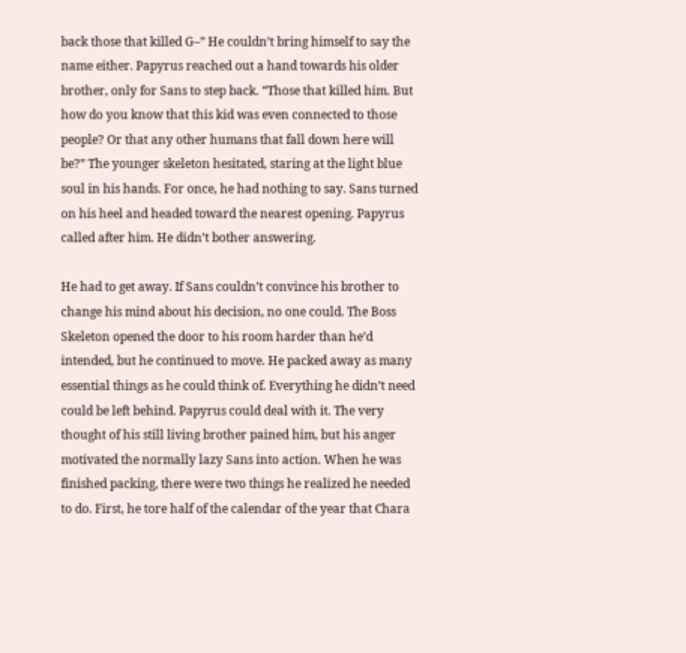back those that killed G–” He couldn’t bring himself to say the name either. Papyrus reached out a hand towards his older brother, only for Sans to step back. “Those that killed him. But how do you know that this kid was even connected to those people? Or that any other humans that fall down here will be?” The younger skeleton hesitated, staring at the light blue soul in his hands. For once, he had nothing to say. Sans turned on his heel and headed toward the nearest opening. Papyrus called after him. He didn’t bother answering.

He had to get away. If Sans couldn’t convince his brother to change his mind about his decision, no one could. The Boss Skeleton opened the door to his room harder than he’d intended, but he continued to move. He packed away as many essential things as he could think of. Everything he didn’t need could be left behind. Papyrus could deal with it. The very thought of his still living brother pained him, but his anger motivated the normally lazy Sans into action. When he was finished packing, there were two things he realized he needed to do. First, he tore half of the calendar of the year that Chara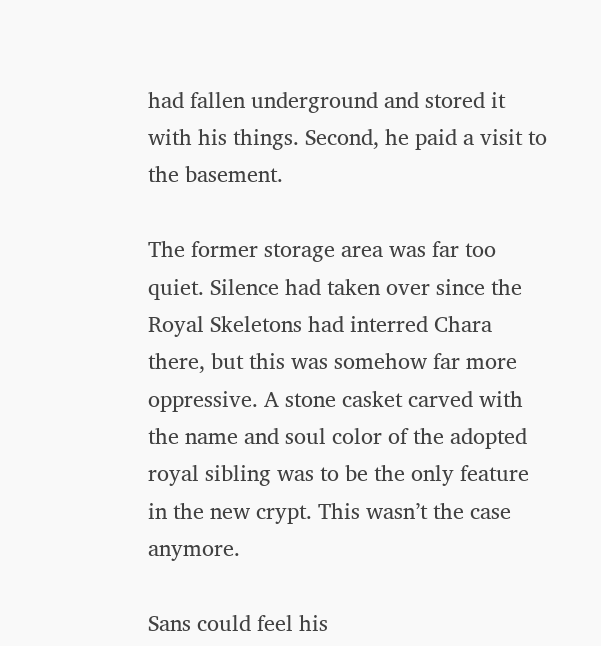had fallen underground and stored it with his things. Second, he paid a visit to the basement.

The former storage area was far too quiet. Silence had taken over since the Royal Skeletons had interred Chara there, but this was somehow far more oppressive. A stone casket carved with the name and soul color of the adopted royal sibling was to be the only feature in the new crypt. This wasn’t the case anymore.

Sans could feel his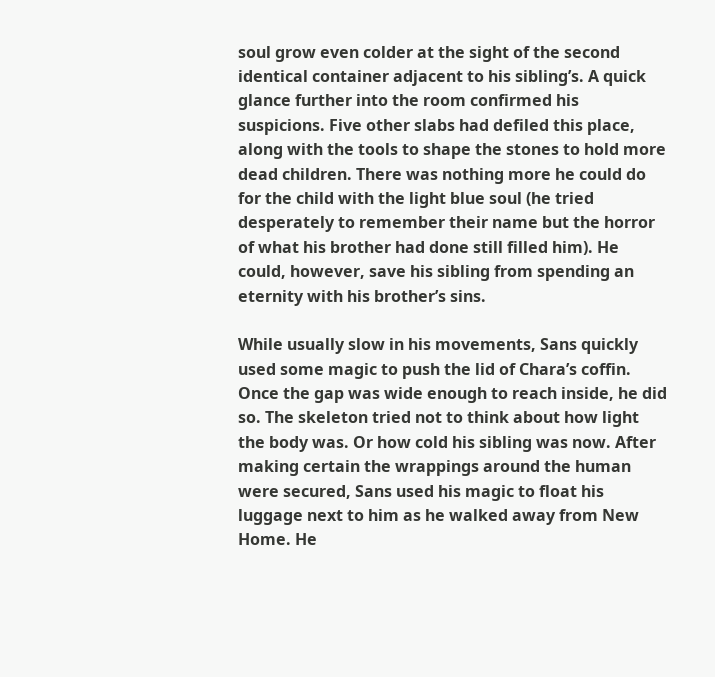soul grow even colder at the sight of the second identical container adjacent to his sibling’s. A quick glance further into the room confirmed his suspicions. Five other slabs had defiled this place, along with the tools to shape the stones to hold more dead children. There was nothing more he could do for the child with the light blue soul (he tried desperately to remember their name but the horror of what his brother had done still filled him). He could, however, save his sibling from spending an eternity with his brother’s sins.

While usually slow in his movements, Sans quickly used some magic to push the lid of Chara’s coffin. Once the gap was wide enough to reach inside, he did so. The skeleton tried not to think about how light the body was. Or how cold his sibling was now. After making certain the wrappings around the human were secured, Sans used his magic to float his luggage next to him as he walked away from New Home. He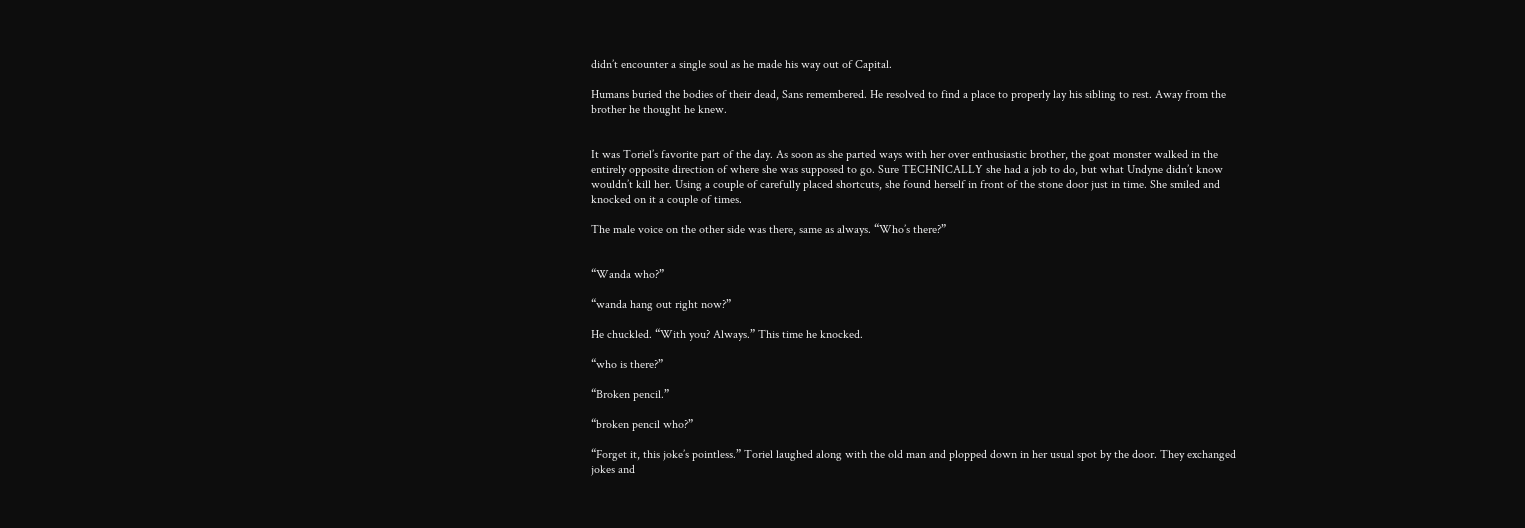didn’t encounter a single soul as he made his way out of Capital.

Humans buried the bodies of their dead, Sans remembered. He resolved to find a place to properly lay his sibling to rest. Away from the brother he thought he knew.


It was Toriel’s favorite part of the day. As soon as she parted ways with her over enthusiastic brother, the goat monster walked in the entirely opposite direction of where she was supposed to go. Sure TECHNICALLY she had a job to do, but what Undyne didn’t know wouldn’t kill her. Using a couple of carefully placed shortcuts, she found herself in front of the stone door just in time. She smiled and knocked on it a couple of times.

The male voice on the other side was there, same as always. “Who’s there?”


“Wanda who?”

“wanda hang out right now?”

He chuckled. “With you? Always.” This time he knocked.

“who is there?”

“Broken pencil.”

“broken pencil who?”

“Forget it, this joke’s pointless.” Toriel laughed along with the old man and plopped down in her usual spot by the door. They exchanged jokes and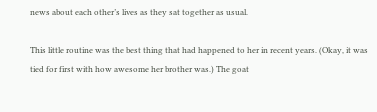news about each other’s lives as they sat together as usual.

This little routine was the best thing that had happened to her in recent years. (Okay, it was tied for first with how awesome her brother was.) The goat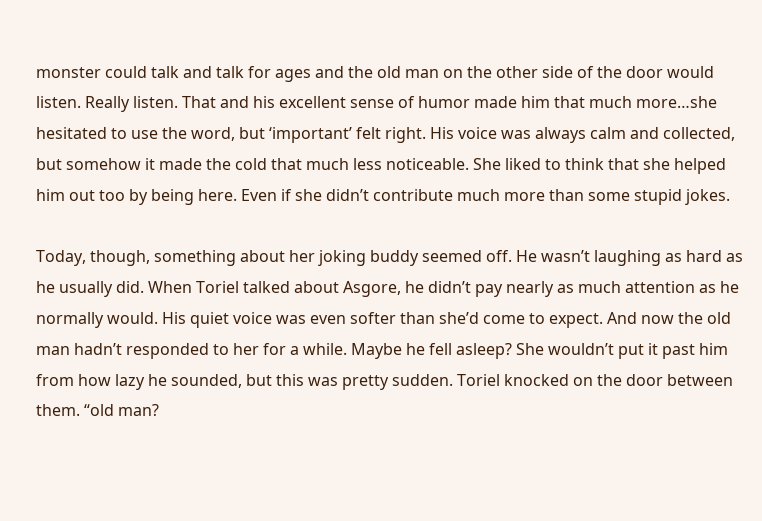monster could talk and talk for ages and the old man on the other side of the door would listen. Really listen. That and his excellent sense of humor made him that much more…she hesitated to use the word, but ‘important’ felt right. His voice was always calm and collected, but somehow it made the cold that much less noticeable. She liked to think that she helped him out too by being here. Even if she didn’t contribute much more than some stupid jokes.

Today, though, something about her joking buddy seemed off. He wasn’t laughing as hard as he usually did. When Toriel talked about Asgore, he didn’t pay nearly as much attention as he normally would. His quiet voice was even softer than she’d come to expect. And now the old man hadn’t responded to her for a while. Maybe he fell asleep? She wouldn’t put it past him from how lazy he sounded, but this was pretty sudden. Toriel knocked on the door between them. “old man?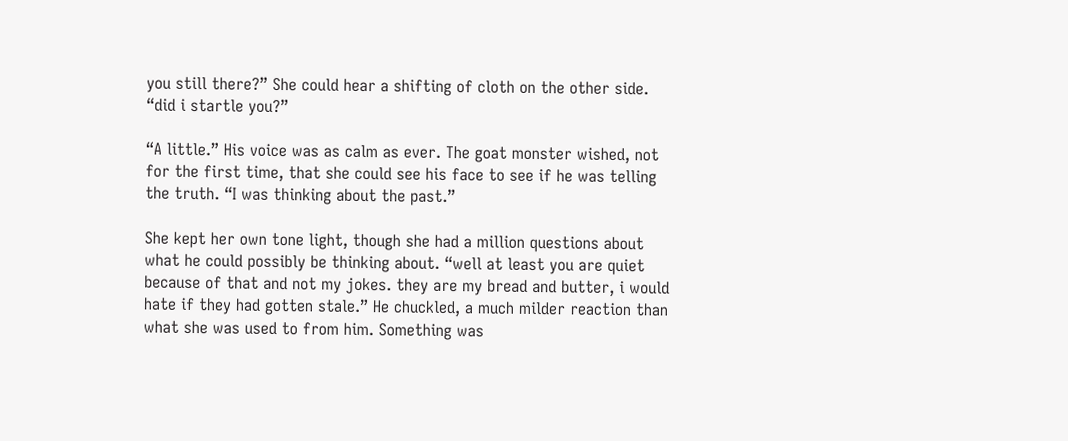you still there?” She could hear a shifting of cloth on the other side. “did i startle you?”

“A little.” His voice was as calm as ever. The goat monster wished, not for the first time, that she could see his face to see if he was telling the truth. “I was thinking about the past.”

She kept her own tone light, though she had a million questions about what he could possibly be thinking about. “well at least you are quiet because of that and not my jokes. they are my bread and butter, i would hate if they had gotten stale.” He chuckled, a much milder reaction than what she was used to from him. Something was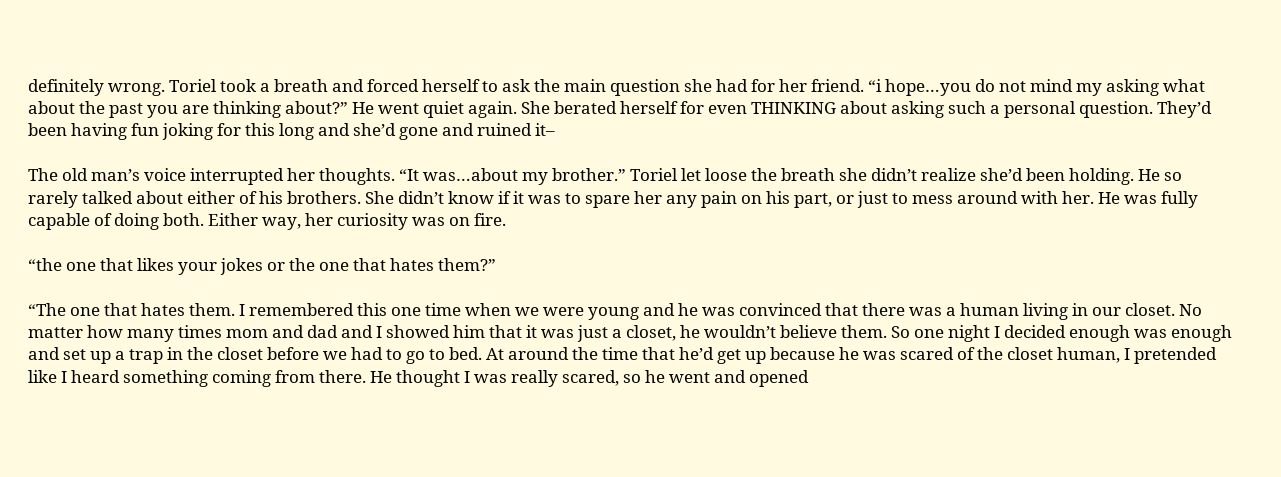definitely wrong. Toriel took a breath and forced herself to ask the main question she had for her friend. “i hope…you do not mind my asking what about the past you are thinking about?” He went quiet again. She berated herself for even THINKING about asking such a personal question. They’d been having fun joking for this long and she’d gone and ruined it–

The old man’s voice interrupted her thoughts. “It was…about my brother.” Toriel let loose the breath she didn’t realize she’d been holding. He so rarely talked about either of his brothers. She didn’t know if it was to spare her any pain on his part, or just to mess around with her. He was fully capable of doing both. Either way, her curiosity was on fire.

“the one that likes your jokes or the one that hates them?”

“The one that hates them. I remembered this one time when we were young and he was convinced that there was a human living in our closet. No matter how many times mom and dad and I showed him that it was just a closet, he wouldn’t believe them. So one night I decided enough was enough and set up a trap in the closet before we had to go to bed. At around the time that he’d get up because he was scared of the closet human, I pretended like I heard something coming from there. He thought I was really scared, so he went and opened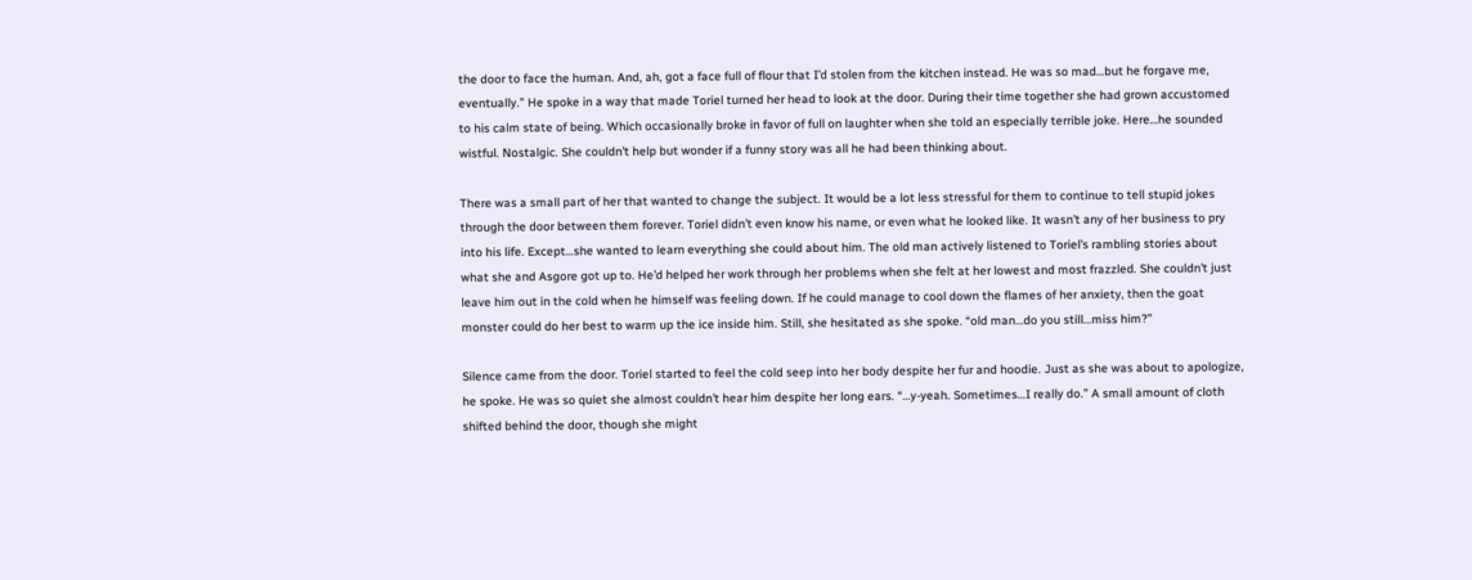the door to face the human. And, ah, got a face full of flour that I’d stolen from the kitchen instead. He was so mad…but he forgave me, eventually.” He spoke in a way that made Toriel turned her head to look at the door. During their time together she had grown accustomed to his calm state of being. Which occasionally broke in favor of full on laughter when she told an especially terrible joke. Here…he sounded wistful. Nostalgic. She couldn’t help but wonder if a funny story was all he had been thinking about.

There was a small part of her that wanted to change the subject. It would be a lot less stressful for them to continue to tell stupid jokes through the door between them forever. Toriel didn’t even know his name, or even what he looked like. It wasn’t any of her business to pry into his life. Except…she wanted to learn everything she could about him. The old man actively listened to Toriel’s rambling stories about what she and Asgore got up to. He’d helped her work through her problems when she felt at her lowest and most frazzled. She couldn’t just leave him out in the cold when he himself was feeling down. If he could manage to cool down the flames of her anxiety, then the goat monster could do her best to warm up the ice inside him. Still, she hesitated as she spoke. “old man…do you still…miss him?”

Silence came from the door. Toriel started to feel the cold seep into her body despite her fur and hoodie. Just as she was about to apologize, he spoke. He was so quiet she almost couldn’t hear him despite her long ears. “…y-yeah. Sometimes…I really do.” A small amount of cloth shifted behind the door, though she might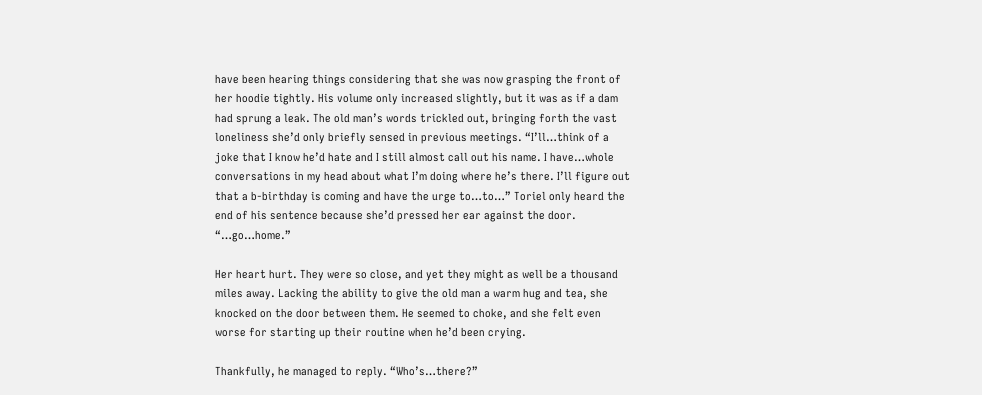have been hearing things considering that she was now grasping the front of her hoodie tightly. His volume only increased slightly, but it was as if a dam had sprung a leak. The old man’s words trickled out, bringing forth the vast loneliness she’d only briefly sensed in previous meetings. “I’ll…think of a joke that I know he’d hate and I still almost call out his name. I have…whole conversations in my head about what I’m doing where he’s there. I’ll figure out that a b-birthday is coming and have the urge to…to…” Toriel only heard the end of his sentence because she’d pressed her ear against the door. “…go…home.”

Her heart hurt. They were so close, and yet they might as well be a thousand miles away. Lacking the ability to give the old man a warm hug and tea, she knocked on the door between them. He seemed to choke, and she felt even worse for starting up their routine when he’d been crying.

Thankfully, he managed to reply. “Who’s…there?”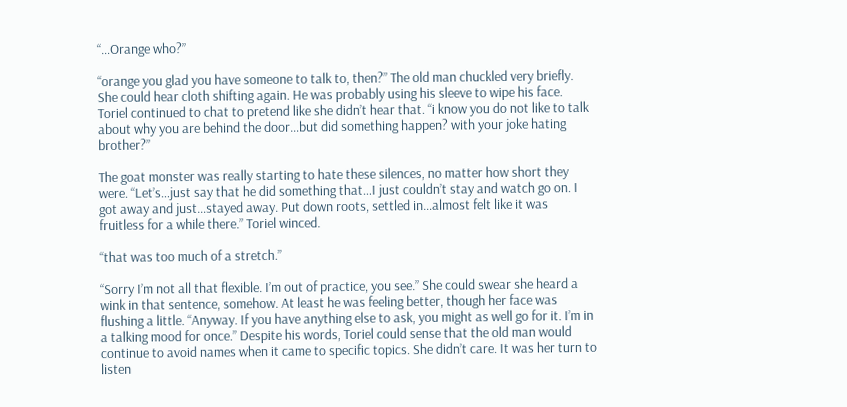“…Orange who?”

“orange you glad you have someone to talk to, then?” The old man chuckled very briefly. She could hear cloth shifting again. He was probably using his sleeve to wipe his face. Toriel continued to chat to pretend like she didn’t hear that. “i know you do not like to talk about why you are behind the door…but did something happen? with your joke hating brother?”

The goat monster was really starting to hate these silences, no matter how short they were. “Let’s…just say that he did something that…I just couldn’t stay and watch go on. I got away and just…stayed away. Put down roots, settled in…almost felt like it was fruitless for a while there.” Toriel winced.

“that was too much of a stretch.”

“Sorry I’m not all that flexible. I’m out of practice, you see.” She could swear she heard a wink in that sentence, somehow. At least he was feeling better, though her face was flushing a little. “Anyway. If you have anything else to ask, you might as well go for it. I’m in a talking mood for once.” Despite his words, Toriel could sense that the old man would continue to avoid names when it came to specific topics. She didn’t care. It was her turn to listen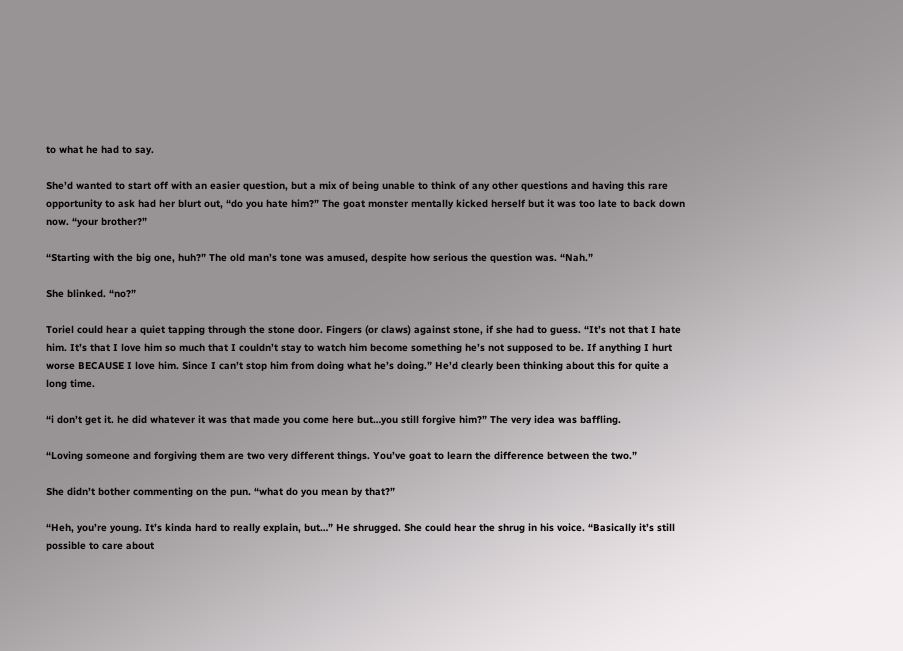to what he had to say.

She’d wanted to start off with an easier question, but a mix of being unable to think of any other questions and having this rare opportunity to ask had her blurt out, “do you hate him?” The goat monster mentally kicked herself but it was too late to back down now. “your brother?”

“Starting with the big one, huh?” The old man’s tone was amused, despite how serious the question was. “Nah.”

She blinked. “no?”

Toriel could hear a quiet tapping through the stone door. Fingers (or claws) against stone, if she had to guess. “It’s not that I hate him. It’s that I love him so much that I couldn’t stay to watch him become something he’s not supposed to be. If anything I hurt worse BECAUSE I love him. Since I can’t stop him from doing what he’s doing.” He’d clearly been thinking about this for quite a long time.

“i don’t get it. he did whatever it was that made you come here but…you still forgive him?” The very idea was baffling.

“Loving someone and forgiving them are two very different things. You’ve goat to learn the difference between the two.”

She didn’t bother commenting on the pun. “what do you mean by that?”

“Heh, you’re young. It’s kinda hard to really explain, but…” He shrugged. She could hear the shrug in his voice. “Basically it’s still possible to care about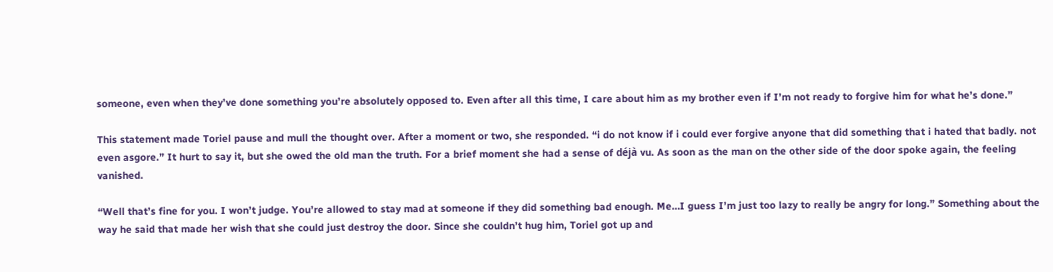someone, even when they’ve done something you’re absolutely opposed to. Even after all this time, I care about him as my brother even if I’m not ready to forgive him for what he’s done.”

This statement made Toriel pause and mull the thought over. After a moment or two, she responded. “i do not know if i could ever forgive anyone that did something that i hated that badly. not even asgore.” It hurt to say it, but she owed the old man the truth. For a brief moment she had a sense of déjà vu. As soon as the man on the other side of the door spoke again, the feeling vanished.

“Well that’s fine for you. I won’t judge. You’re allowed to stay mad at someone if they did something bad enough. Me…I guess I’m just too lazy to really be angry for long.” Something about the way he said that made her wish that she could just destroy the door. Since she couldn’t hug him, Toriel got up and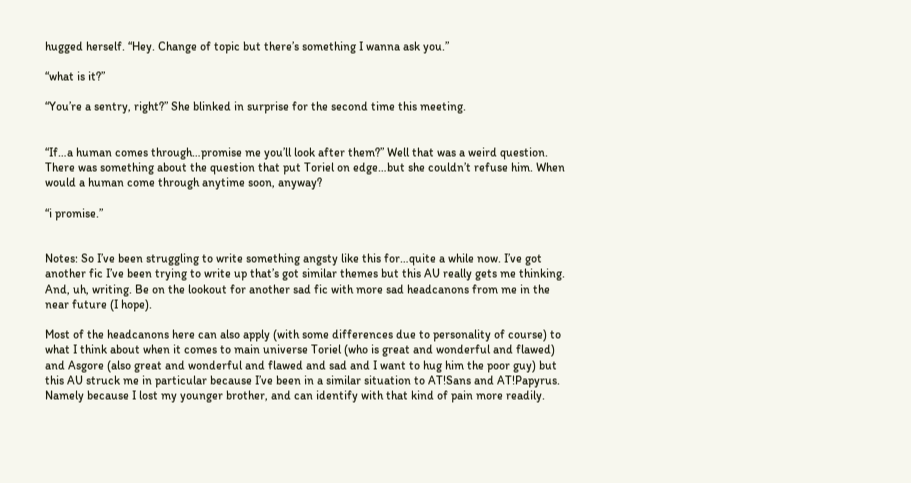hugged herself. “Hey. Change of topic but there’s something I wanna ask you.”

“what is it?”

“You’re a sentry, right?” She blinked in surprise for the second time this meeting.


“If…a human comes through…promise me you’ll look after them?” Well that was a weird question. There was something about the question that put Toriel on edge…but she couldn’t refuse him. When would a human come through anytime soon, anyway?

“i promise.”


Notes: So I’ve been struggling to write something angsty like this for…quite a while now. I’ve got another fic I’ve been trying to write up that’s got similar themes but this AU really gets me thinking. And, uh, writing. Be on the lookout for another sad fic with more sad headcanons from me in the near future (I hope).

Most of the headcanons here can also apply (with some differences due to personality of course) to what I think about when it comes to main universe Toriel (who is great and wonderful and flawed) and Asgore (also great and wonderful and flawed and sad and I want to hug him the poor guy) but this AU struck me in particular because I’ve been in a similar situation to AT!Sans and AT!Papyrus. Namely because I lost my younger brother, and can identify with that kind of pain more readily.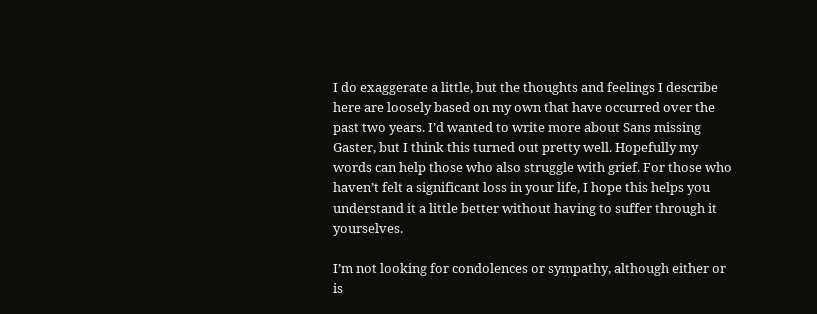I do exaggerate a little, but the thoughts and feelings I describe here are loosely based on my own that have occurred over the past two years. I’d wanted to write more about Sans missing Gaster, but I think this turned out pretty well. Hopefully my words can help those who also struggle with grief. For those who haven’t felt a significant loss in your life, I hope this helps you understand it a little better without having to suffer through it yourselves.

I’m not looking for condolences or sympathy, although either or is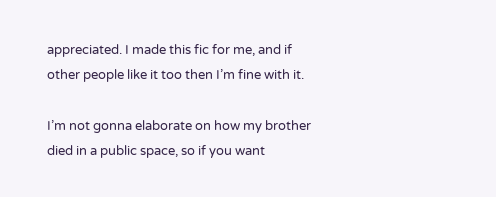appreciated. I made this fic for me, and if other people like it too then I’m fine with it.

I’m not gonna elaborate on how my brother died in a public space, so if you want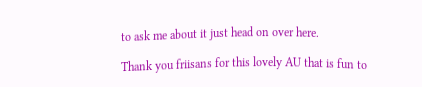to ask me about it just head on over here.

Thank you friisans for this lovely AU that is fun to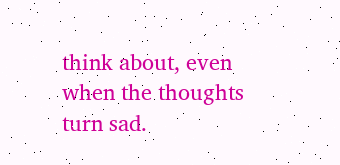think about, even when the thoughts turn sad.